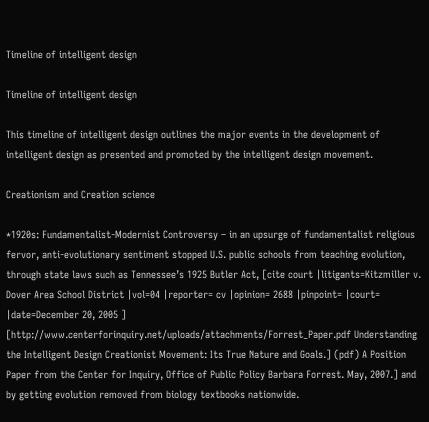Timeline of intelligent design

Timeline of intelligent design

This timeline of intelligent design outlines the major events in the development of intelligent design as presented and promoted by the intelligent design movement.

Creationism and Creation science

*1920s: Fundamentalist-Modernist Controversy – in an upsurge of fundamentalist religious fervor, anti-evolutionary sentiment stopped U.S. public schools from teaching evolution, through state laws such as Tennessee’s 1925 Butler Act, [cite court |litigants=Kitzmiller v. Dover Area School District |vol=04 |reporter= cv |opinion= 2688 |pinpoint= |court= |date=December 20, 2005 ] [http://www.centerforinquiry.net/uploads/attachments/Forrest_Paper.pdf Understanding the Intelligent Design Creationist Movement: Its True Nature and Goals.] (pdf) A Position Paper from the Center for Inquiry, Office of Public Policy Barbara Forrest. May, 2007.] and by getting evolution removed from biology textbooks nationwide.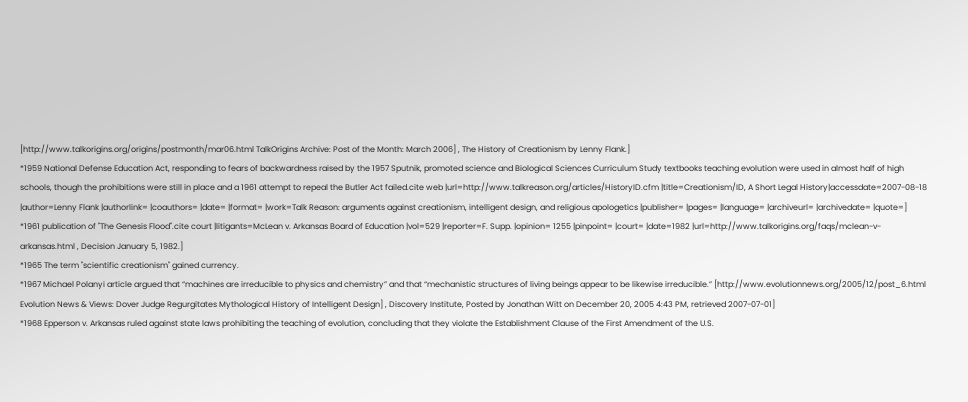[http://www.talkorigins.org/origins/postmonth/mar06.html TalkOrigins Archive: Post of the Month: March 2006] , The History of Creationism by Lenny Flank.]
*1959 National Defense Education Act, responding to fears of backwardness raised by the 1957 Sputnik, promoted science and Biological Sciences Curriculum Study textbooks teaching evolution were used in almost half of high schools, though the prohibitions were still in place and a 1961 attempt to repeal the Butler Act failed.cite web |url=http://www.talkreason.org/articles/HistoryID.cfm |title=Creationism/ID, A Short Legal History|accessdate=2007-08-18 |author=Lenny Flank |authorlink= |coauthors= |date= |format= |work=Talk Reason: arguments against creationism, intelligent design, and religious apologetics |publisher= |pages= |language= |archiveurl= |archivedate= |quote=]
*1961 publication of "The Genesis Flood".cite court |litigants=McLean v. Arkansas Board of Education |vol=529 |reporter=F. Supp. |opinion= 1255 |pinpoint= |court= |date=1982 |url=http://www.talkorigins.org/faqs/mclean-v-arkansas.html , Decision January 5, 1982.]
*1965 The term "scientific creationism" gained currency.
*1967 Michael Polanyi article argued that “machines are irreducible to physics and chemistry” and that “mechanistic structures of living beings appear to be likewise irreducible.” [http://www.evolutionnews.org/2005/12/post_6.html Evolution News & Views: Dover Judge Regurgitates Mythological History of Intelligent Design] , Discovery Institute, Posted by Jonathan Witt on December 20, 2005 4:43 PM, retrieved 2007-07-01]
*1968 Epperson v. Arkansas ruled against state laws prohibiting the teaching of evolution, concluding that they violate the Establishment Clause of the First Amendment of the U.S.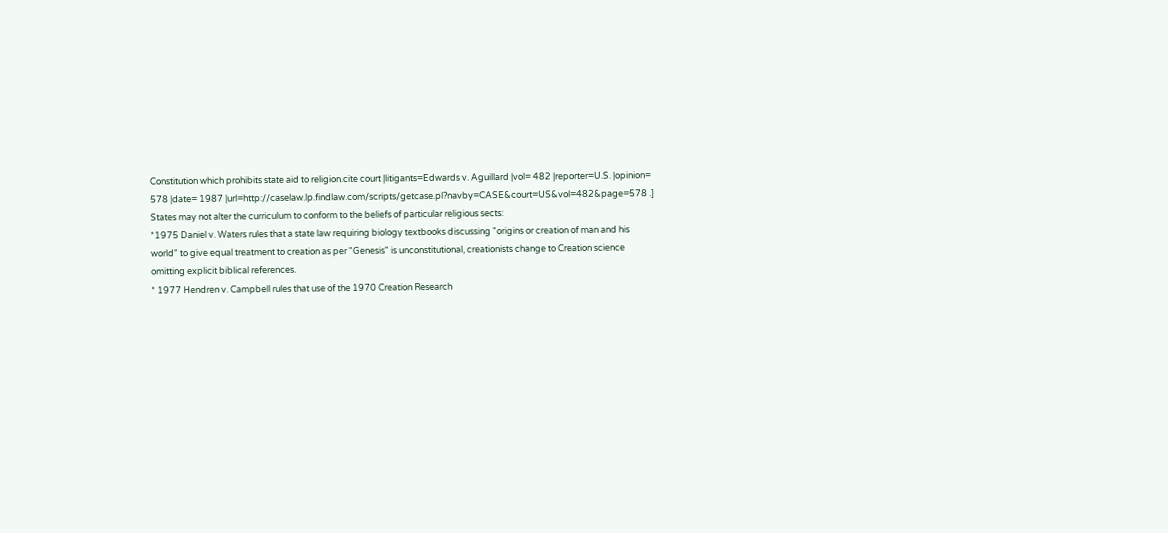Constitution which prohibits state aid to religion.cite court |litigants=Edwards v. Aguillard |vol= 482 |reporter=U.S. |opinion= 578 |date= 1987 |url=http://caselaw.lp.findlaw.com/scripts/getcase.pl?navby=CASE&court=US&vol=482&page=578 .] States may not alter the curriculum to conform to the beliefs of particular religious sects:
*1975 Daniel v. Waters rules that a state law requiring biology textbooks discussing "origins or creation of man and his world" to give equal treatment to creation as per "Genesis" is unconstitutional, creationists change to Creation science omitting explicit biblical references.
* 1977 Hendren v. Campbell rules that use of the 1970 Creation Research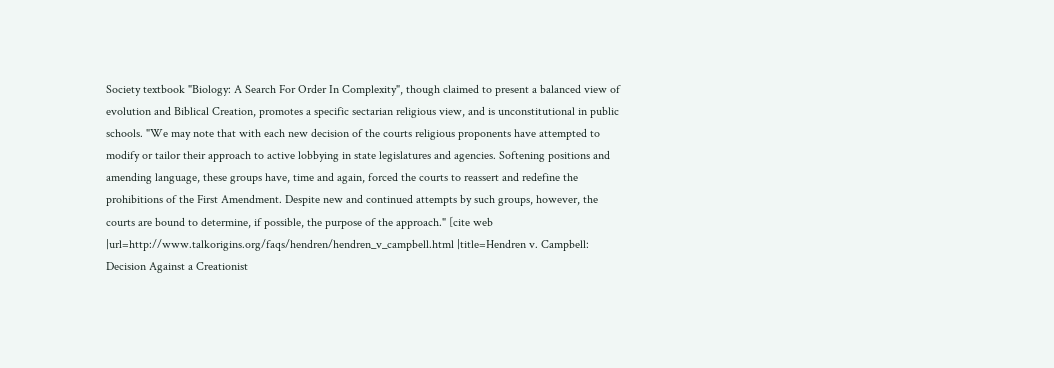Society textbook "Biology: A Search For Order In Complexity", though claimed to present a balanced view of evolution and Biblical Creation, promotes a specific sectarian religious view, and is unconstitutional in public schools. "We may note that with each new decision of the courts religious proponents have attempted to modify or tailor their approach to active lobbying in state legislatures and agencies. Softening positions and amending language, these groups have, time and again, forced the courts to reassert and redefine the prohibitions of the First Amendment. Despite new and continued attempts by such groups, however, the courts are bound to determine, if possible, the purpose of the approach." [cite web |url=http://www.talkorigins.org/faqs/hendren/hendren_v_campbell.html |title=Hendren v. Campbell: Decision Against a Creationist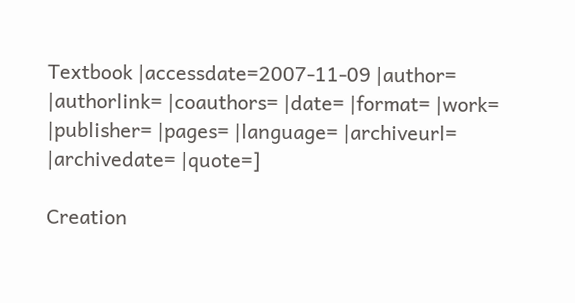Textbook |accessdate=2007-11-09 |author= |authorlink= |coauthors= |date= |format= |work= |publisher= |pages= |language= |archiveurl= |archivedate= |quote=]

Creation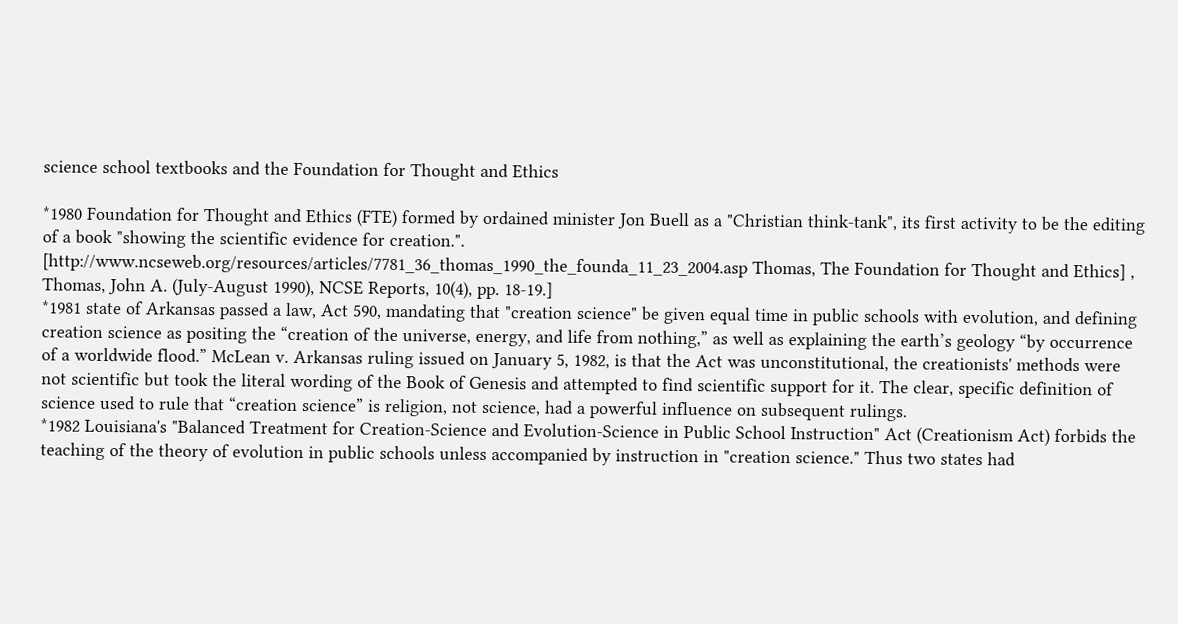science school textbooks and the Foundation for Thought and Ethics

*1980 Foundation for Thought and Ethics (FTE) formed by ordained minister Jon Buell as a "Christian think-tank", its first activity to be the editing of a book "showing the scientific evidence for creation.". [http://www.ncseweb.org/resources/articles/7781_36_thomas_1990_the_founda_11_23_2004.asp Thomas, The Foundation for Thought and Ethics] , Thomas, John A. (July-August 1990), NCSE Reports, 10(4), pp. 18-19.]
*1981 state of Arkansas passed a law, Act 590, mandating that "creation science" be given equal time in public schools with evolution, and defining creation science as positing the “creation of the universe, energy, and life from nothing,” as well as explaining the earth’s geology “by occurrence of a worldwide flood.” McLean v. Arkansas ruling issued on January 5, 1982, is that the Act was unconstitutional, the creationists' methods were not scientific but took the literal wording of the Book of Genesis and attempted to find scientific support for it. The clear, specific definition of science used to rule that “creation science” is religion, not science, had a powerful influence on subsequent rulings.
*1982 Louisiana's "Balanced Treatment for Creation-Science and Evolution-Science in Public School Instruction" Act (Creationism Act) forbids the teaching of the theory of evolution in public schools unless accompanied by instruction in "creation science." Thus two states had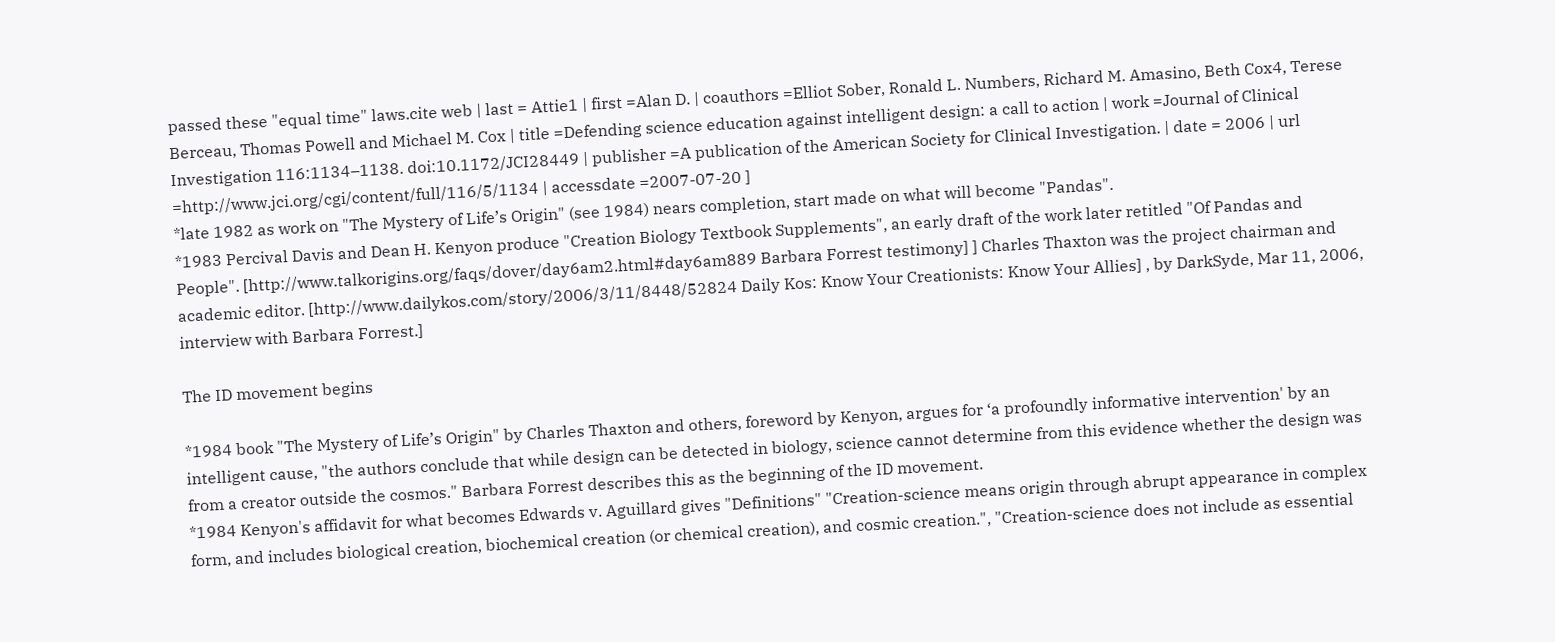passed these "equal time" laws.cite web | last = Attie1 | first =Alan D. | coauthors =Elliot Sober, Ronald L. Numbers, Richard M. Amasino, Beth Cox4, Terese Berceau, Thomas Powell and Michael M. Cox | title =Defending science education against intelligent design: a call to action | work =Journal of Clinical Investigation 116:1134–1138. doi:10.1172/JCI28449 | publisher =A publication of the American Society for Clinical Investigation. | date = 2006 | url =http://www.jci.org/cgi/content/full/116/5/1134 | accessdate =2007-07-20 ]
*late 1982 as work on "The Mystery of Life’s Origin" (see 1984) nears completion, start made on what will become "Pandas".
*1983 Percival Davis and Dean H. Kenyon produce "Creation Biology Textbook Supplements", an early draft of the work later retitled "Of Pandas and People". [http://www.talkorigins.org/faqs/dover/day6am2.html#day6am889 Barbara Forrest testimony] ] Charles Thaxton was the project chairman and academic editor. [http://www.dailykos.com/story/2006/3/11/8448/52824 Daily Kos: Know Your Creationists: Know Your Allies] , by DarkSyde, Mar 11, 2006, interview with Barbara Forrest.]

The ID movement begins

*1984 book "The Mystery of Life’s Origin" by Charles Thaxton and others, foreword by Kenyon, argues for ‘a profoundly informative intervention' by an intelligent cause, "the authors conclude that while design can be detected in biology, science cannot determine from this evidence whether the design was from a creator outside the cosmos." Barbara Forrest describes this as the beginning of the ID movement.
*1984 Kenyon's affidavit for what becomes Edwards v. Aguillard gives "Definitions" "Creation-science means origin through abrupt appearance in complex form, and includes biological creation, biochemical creation (or chemical creation), and cosmic creation.", "Creation-science does not include as essential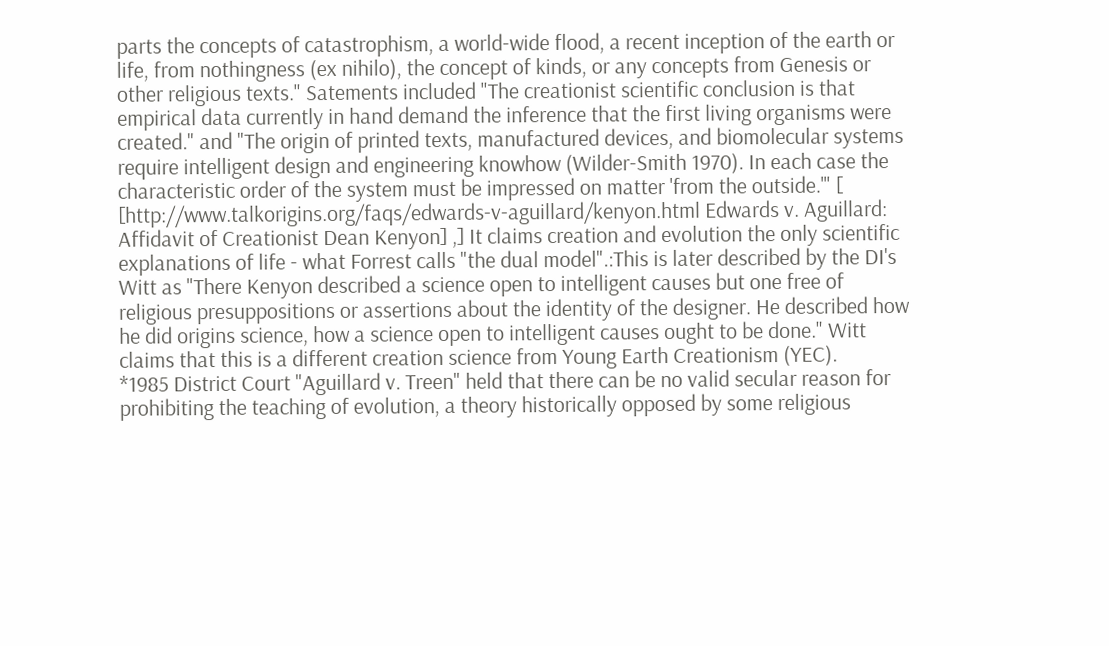parts the concepts of catastrophism, a world-wide flood, a recent inception of the earth or life, from nothingness (ex nihilo), the concept of kinds, or any concepts from Genesis or other religious texts." Satements included "The creationist scientific conclusion is that empirical data currently in hand demand the inference that the first living organisms were created." and "The origin of printed texts, manufactured devices, and biomolecular systems require intelligent design and engineering knowhow (Wilder-Smith 1970). In each case the characteristic order of the system must be impressed on matter 'from the outside.'" [ [http://www.talkorigins.org/faqs/edwards-v-aguillard/kenyon.html Edwards v. Aguillard: Affidavit of Creationist Dean Kenyon] ,] It claims creation and evolution the only scientific explanations of life - what Forrest calls "the dual model".:This is later described by the DI's Witt as "There Kenyon described a science open to intelligent causes but one free of religious presuppositions or assertions about the identity of the designer. He described how he did origins science, how a science open to intelligent causes ought to be done." Witt claims that this is a different creation science from Young Earth Creationism (YEC).
*1985 District Court "Aguillard v. Treen" held that there can be no valid secular reason for prohibiting the teaching of evolution, a theory historically opposed by some religious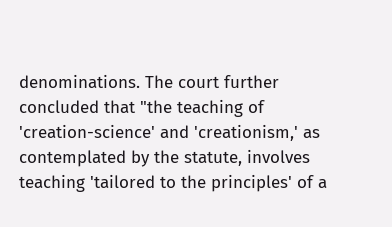denominations. The court further concluded that "the teaching of 'creation-science' and 'creationism,' as contemplated by the statute, involves teaching 'tailored to the principles' of a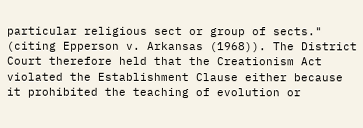particular religious sect or group of sects." (citing Epperson v. Arkansas (1968)). The District Court therefore held that the Creationism Act violated the Establishment Clause either because it prohibited the teaching of evolution or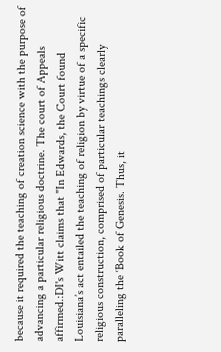because it required the teaching of creation science with the purpose of advancing a particular religious doctrine. The court of Appeals affirmed.:DI's Witt claims that "In Edwards, the Court found Louisiana’s act entailed the teaching of religion by virtue of a specific religious construction, comprised of particular teachings clearly paralleling the ‘Book of Genesis. Thus, it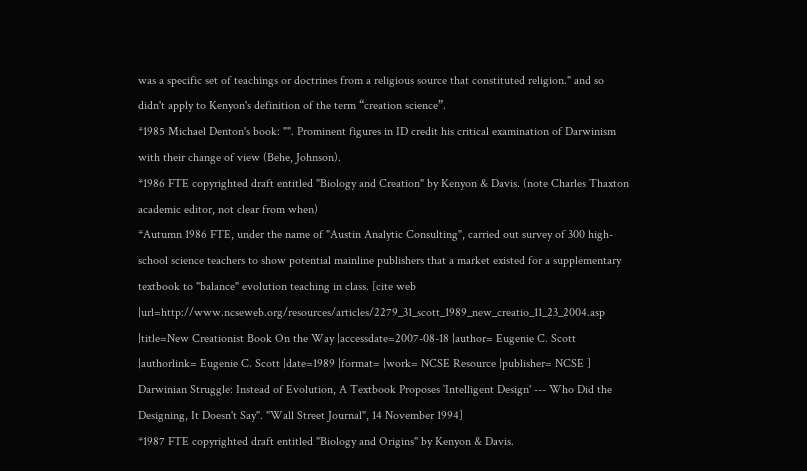was a specific set of teachings or doctrines from a religious source that constituted religion." and so didn't apply to Kenyon's definition of the term “creation science”.
*1985 Michael Denton's book: "". Prominent figures in ID credit his critical examination of Darwinism with their change of view (Behe, Johnson).
*1986 FTE copyrighted draft entitled "Biology and Creation" by Kenyon & Davis. (note Charles Thaxton academic editor, not clear from when)
*Autumn 1986 FTE, under the name of "Austin Analytic Consulting", carried out survey of 300 high-school science teachers to show potential mainline publishers that a market existed for a supplementary textbook to "balance" evolution teaching in class. [cite web |url=http://www.ncseweb.org/resources/articles/2279_31_scott_1989_new_creatio_11_23_2004.asp |title=New Creationist Book On the Way |accessdate=2007-08-18 |author= Eugenie C. Scott |authorlink= Eugenie C. Scott |date=1989 |format= |work= NCSE Resource |publisher= NCSE ] Darwinian Struggle: Instead of Evolution, A Textbook Proposes `Intelligent Design' --- Who Did the Designing, It Doesn't Say". "Wall Street Journal", 14 November 1994]
*1987 FTE copyrighted draft entitled "Biology and Origins" by Kenyon & Davis.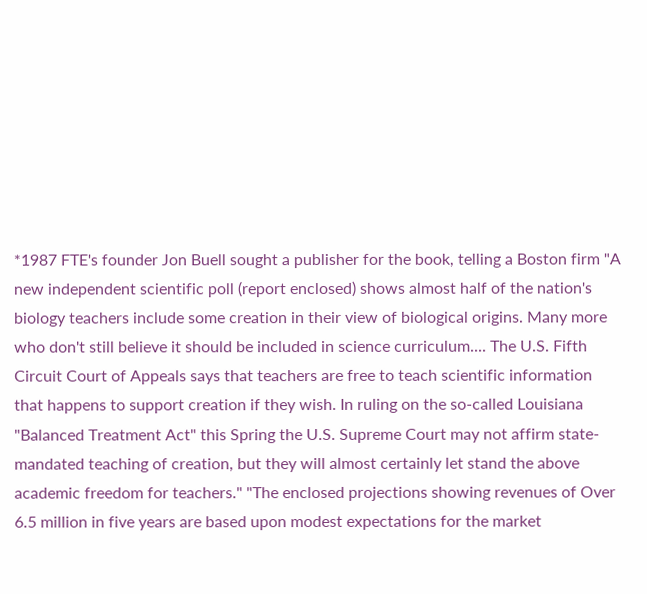*1987 FTE's founder Jon Buell sought a publisher for the book, telling a Boston firm "A new independent scientific poll (report enclosed) shows almost half of the nation's biology teachers include some creation in their view of biological origins. Many more who don't still believe it should be included in science curriculum.... The U.S. Fifth Circuit Court of Appeals says that teachers are free to teach scientific information that happens to support creation if they wish. In ruling on the so-called Louisiana "Balanced Treatment Act" this Spring the U.S. Supreme Court may not affirm state-mandated teaching of creation, but they will almost certainly let stand the above academic freedom for teachers." "The enclosed projections showing revenues of Over 6.5 million in five years are based upon modest expectations for the market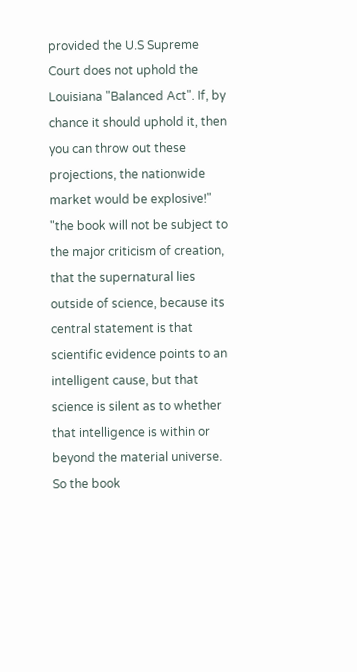provided the U.S Supreme Court does not uphold the Louisiana "Balanced Act". If, by chance it should uphold it, then you can throw out these projections, the nationwide market would be explosive!" "the book will not be subject to the major criticism of creation, that the supernatural lies outside of science, because its central statement is that scientific evidence points to an intelligent cause, but that science is silent as to whether that intelligence is within or beyond the material universe. So the book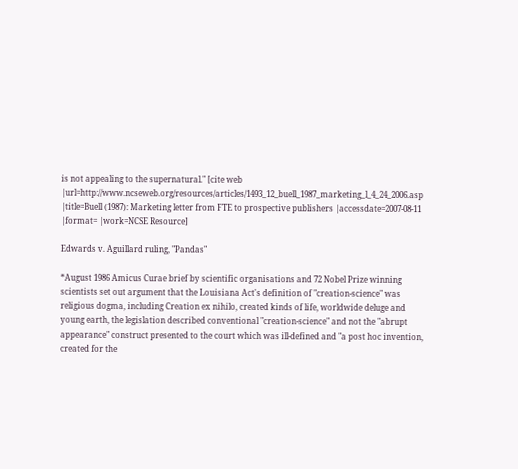is not appealing to the supernatural." [cite web |url=http://www.ncseweb.org/resources/articles/1493_12_buell_1987_marketing_l_4_24_2006.asp |title=Buell (1987): Marketing letter from FTE to prospective publishers |accessdate=2007-08-11 |format= |work=NCSE Resource]

Edwards v. Aguillard ruling, "Pandas"

*August 1986 Amicus Curae brief by scientific organisations and 72 Nobel Prize winning scientists set out argument that the Louisiana Act's definition of "creation-science" was religious dogma, including Creation ex nihilo, created kinds of life, worldwide deluge and young earth, the legislation described conventional "creation-science" and not the "abrupt appearance" construct presented to the court which was ill-defined and "a post hoc invention, created for the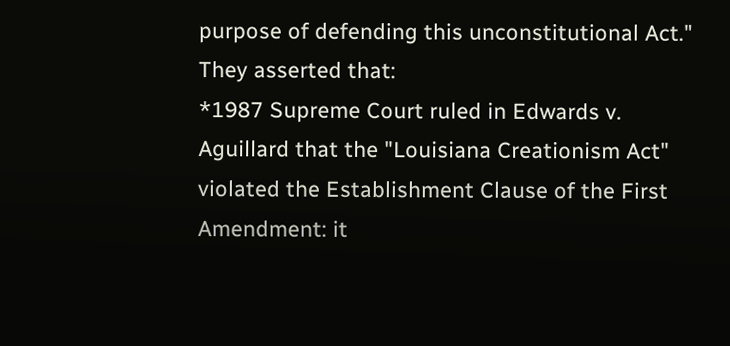purpose of defending this unconstitutional Act." They asserted that:
*1987 Supreme Court ruled in Edwards v. Aguillard that the "Louisiana Creationism Act" violated the Establishment Clause of the First Amendment: it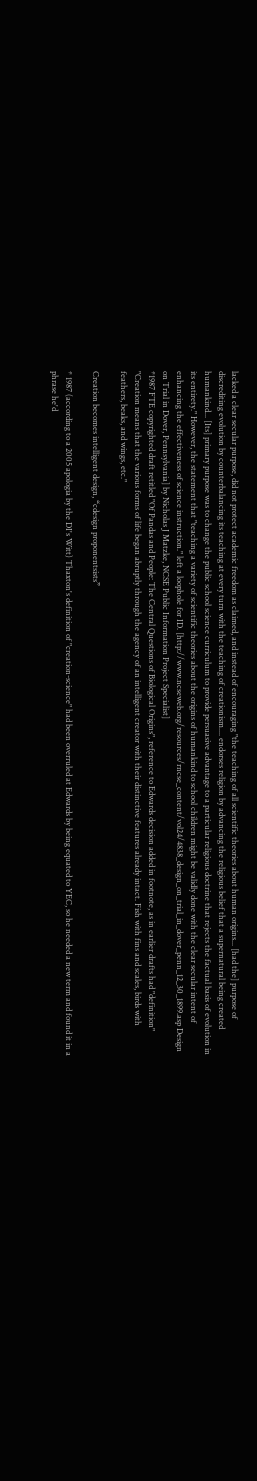lacked a clear secular purpose, did not protect academic freedom as claimed, and instead of encouraging "the teaching of all scientific theories about human origins... [had the] purpose of discrediting evolution by counterbalancing its teaching at every turn with the teaching of creationism.... endorses religion by advancing the religious belief that a supernatural being created humankind... [Its] primary purpose was to change the public school science curriculum to provide persuasive advantage to a particular religious doctrine that rejects the factual basis of evolution in its entirety." However, the statement that "teaching a variety of scientific theories about the origins of humankind to school children might be validly done with the clear secular intent of enhancing the effectiveness of science instruction." left a loophole for ID. [http://www.ncseweb.org/resources/rncse_content/vol24/4838_design_on_trial_in_dover_penn_12_30_1899.asp Design on Trial in Dover, Pennsylvania] by Nicholas J Matzke, NCSE Public Information Project Specialist]
*1987 FTE copyrighted draft retitled "Of Pandas and People: The Central Questions of Biological Origins", reference to Edwards decision added in footnote, as in earlier drafts had "definition" "Creation means that the various forms of life began abruptly through the agency of an intelligent creator with their distinctive features already intact. Fish with fins and scales, birds with feathers, beaks, and wings, etc."

Creation becomes intelligent design, “cdesign proponentsists”

* 1987 (according to a 2005 apologia by the DI's Witt) Thaxton's definition of "creation-science" had been overruled at Edwards by being equated to YEC, so he needed a new term and found it in a phrase he'd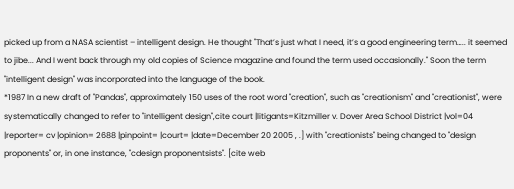picked up from a NASA scientist – intelligent design. He thought "That’s just what I need, it’s a good engineering term….. it seemed to jibe... And I went back through my old copies of Science magazine and found the term used occasionally." Soon the term "intelligent design" was incorporated into the language of the book.
*1987 In a new draft of "Pandas", approximately 150 uses of the root word "creation", such as "creationism" and "creationist", were systematically changed to refer to "intelligent design",cite court |litigants=Kitzmiller v. Dover Area School District |vol=04 |reporter= cv |opinion= 2688 |pinpoint= |court= |date=December 20 2005 , .] with "creationists" being changed to "design proponents" or, in one instance, "cdesign proponentsists". [cite web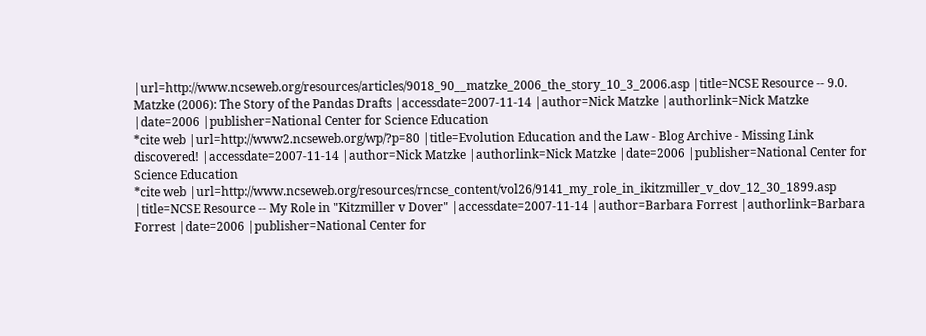|url=http://www.ncseweb.org/resources/articles/9018_90__matzke_2006_the_story_10_3_2006.asp |title=NCSE Resource -- 9.0. Matzke (2006): The Story of the Pandas Drafts |accessdate=2007-11-14 |author=Nick Matzke |authorlink=Nick Matzke |date=2006 |publisher=National Center for Science Education
*cite web |url=http://www2.ncseweb.org/wp/?p=80 |title=Evolution Education and the Law - Blog Archive - Missing Link discovered! |accessdate=2007-11-14 |author=Nick Matzke |authorlink=Nick Matzke |date=2006 |publisher=National Center for Science Education
*cite web |url=http://www.ncseweb.org/resources/rncse_content/vol26/9141_my_role_in_ikitzmiller_v_dov_12_30_1899.asp |title=NCSE Resource -- My Role in "Kitzmiller v Dover" |accessdate=2007-11-14 |author=Barbara Forrest |authorlink=Barbara Forrest |date=2006 |publisher=National Center for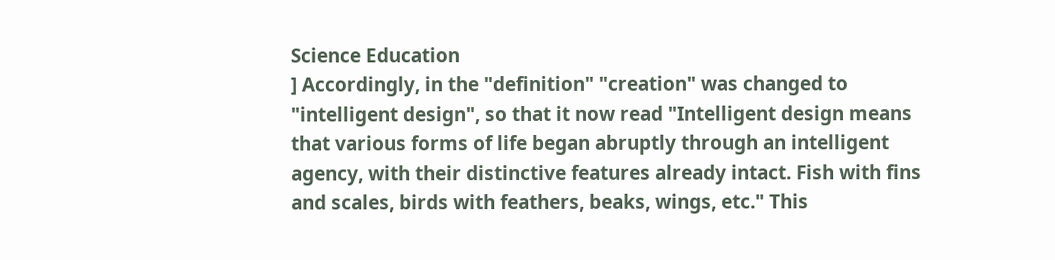Science Education
] Accordingly, in the "definition" "creation" was changed to "intelligent design", so that it now read "Intelligent design means that various forms of life began abruptly through an intelligent agency, with their distinctive features already intact. Fish with fins and scales, birds with feathers, beaks, wings, etc." This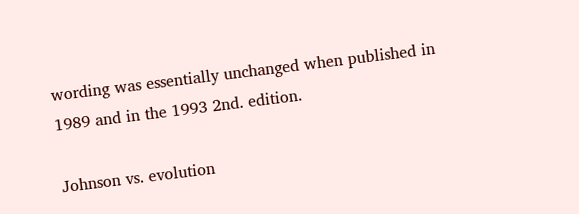wording was essentially unchanged when published in 1989 and in the 1993 2nd. edition.

Johnson vs. evolution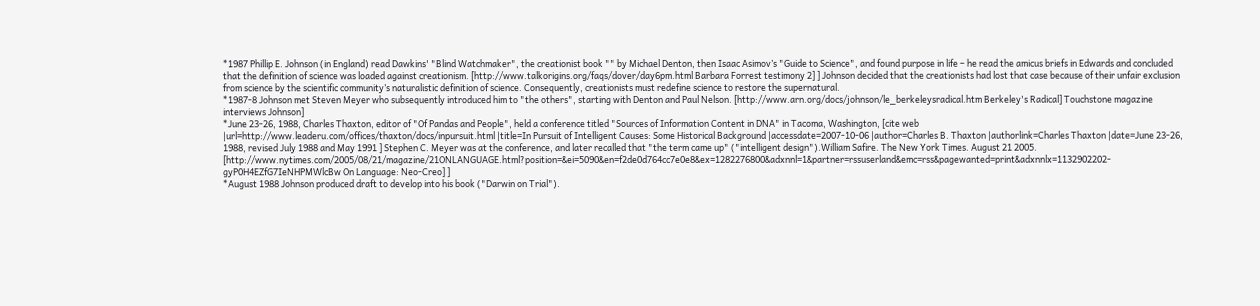*1987 Phillip E. Johnson (in England) read Dawkins' "Blind Watchmaker", the creationist book "" by Michael Denton, then Isaac Asimov’s "Guide to Science", and found purpose in life – he read the amicus briefs in Edwards and concluded that the definition of science was loaded against creationism. [http://www.talkorigins.org/faqs/dover/day6pm.html Barbara Forrest testimony 2] ] Johnson decided that the creationists had lost that case because of their unfair exclusion from science by the scientific community’s naturalistic definition of science. Consequently, creationists must redefine science to restore the supernatural.
*1987-8 Johnson met Steven Meyer who subsequently introduced him to "the others", starting with Denton and Paul Nelson. [http://www.arn.org/docs/johnson/le_berkeleysradical.htm Berkeley's Radical] Touchstone magazine interviews Johnson]
*June 23-26, 1988, Charles Thaxton, editor of "Of Pandas and People", held a conference titled "Sources of Information Content in DNA" in Tacoma, Washington, [cite web |url=http://www.leaderu.com/offices/thaxton/docs/inpursuit.html |title=In Pursuit of Intelligent Causes: Some Historical Background |accessdate=2007-10-06 |author=Charles B. Thaxton |authorlink=Charles Thaxton |date=June 23-26, 1988, revised July 1988 and May 1991 ] Stephen C. Meyer was at the conference, and later recalled that "the term came up" ("intelligent design").William Safire. The New York Times. August 21 2005. [http://www.nytimes.com/2005/08/21/magazine/21ONLANGUAGE.html?position=&ei=5090&en=f2de0d764cc7e0e8&ex=1282276800&adxnnl=1&partner=rssuserland&emc=rss&pagewanted=print&adxnnlx=1132902202-gyP0H4EZfG7IeNHPMWlcBw On Language: Neo-Creo] ]
*August 1988 Johnson produced draft to develop into his book ("Darwin on Trial").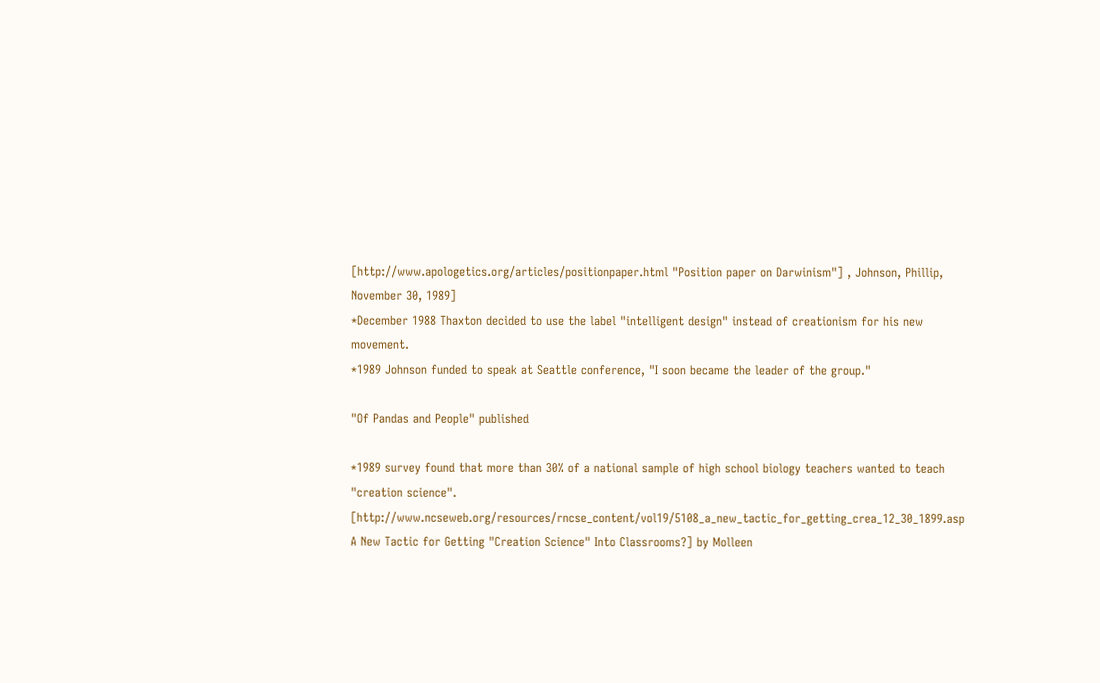[http://www.apologetics.org/articles/positionpaper.html "Position paper on Darwinism"] , Johnson, Phillip, November 30, 1989]
*December 1988 Thaxton decided to use the label "intelligent design" instead of creationism for his new movement.
*1989 Johnson funded to speak at Seattle conference, "I soon became the leader of the group."

"Of Pandas and People" published

*1989 survey found that more than 30% of a national sample of high school biology teachers wanted to teach "creation science". [http://www.ncseweb.org/resources/rncse_content/vol19/5108_a_new_tactic_for_getting_crea_12_30_1899.asp A New Tactic for Getting "Creation Science" Into Classrooms?] by Molleen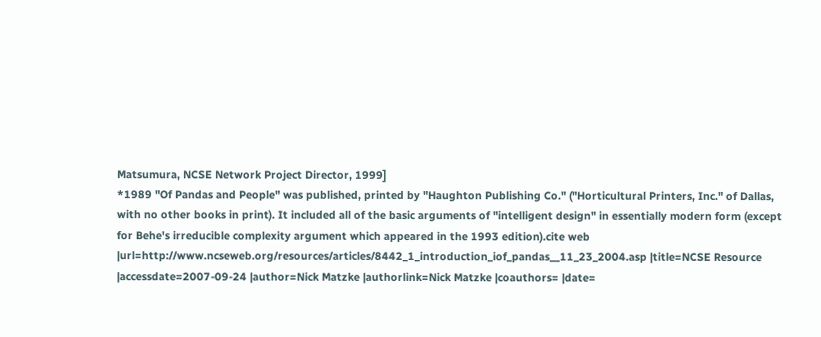Matsumura, NCSE Network Project Director, 1999]
*1989 "Of Pandas and People" was published, printed by "Haughton Publishing Co." ("Horticultural Printers, Inc." of Dallas, with no other books in print). It included all of the basic arguments of "intelligent design" in essentially modern form (except for Behe's irreducible complexity argument which appeared in the 1993 edition).cite web |url=http://www.ncseweb.org/resources/articles/8442_1_introduction_iof_pandas__11_23_2004.asp |title=NCSE Resource |accessdate=2007-09-24 |author=Nick Matzke |authorlink=Nick Matzke |coauthors= |date=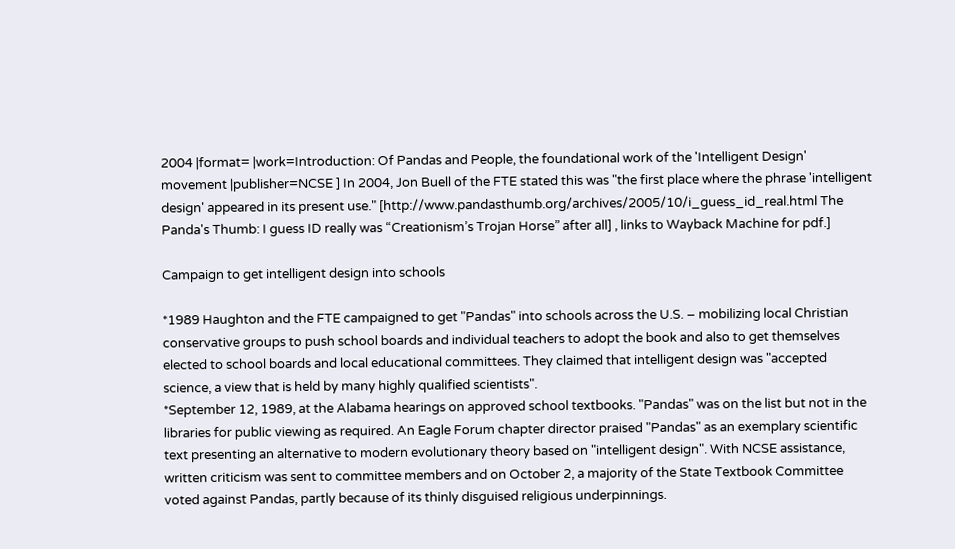2004 |format= |work=Introduction: Of Pandas and People, the foundational work of the 'Intelligent Design' movement |publisher=NCSE ] In 2004, Jon Buell of the FTE stated this was "the first place where the phrase 'intelligent design' appeared in its present use." [http://www.pandasthumb.org/archives/2005/10/i_guess_id_real.html The Panda's Thumb: I guess ID really was “Creationism’s Trojan Horse” after all] , links to Wayback Machine for pdf.]

Campaign to get intelligent design into schools

*1989 Haughton and the FTE campaigned to get "Pandas" into schools across the U.S. – mobilizing local Christian conservative groups to push school boards and individual teachers to adopt the book and also to get themselves elected to school boards and local educational committees. They claimed that intelligent design was "accepted science, a view that is held by many highly qualified scientists".
*September 12, 1989, at the Alabama hearings on approved school textbooks. "Pandas" was on the list but not in the libraries for public viewing as required. An Eagle Forum chapter director praised "Pandas" as an exemplary scientific text presenting an alternative to modern evolutionary theory based on "intelligent design". With NCSE assistance, written criticism was sent to committee members and on October 2, a majority of the State Textbook Committee voted against Pandas, partly because of its thinly disguised religious underpinnings.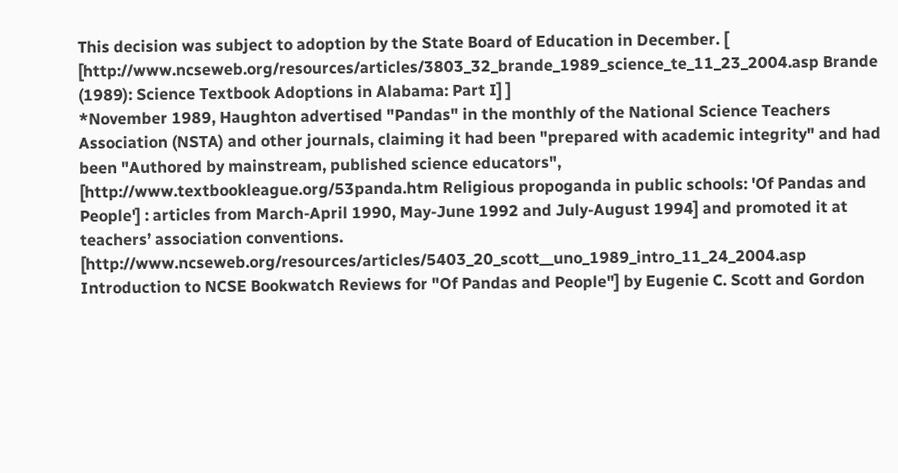This decision was subject to adoption by the State Board of Education in December. [ [http://www.ncseweb.org/resources/articles/3803_32_brande_1989_science_te_11_23_2004.asp Brande (1989): Science Textbook Adoptions in Alabama: Part I] ]
*November 1989, Haughton advertised "Pandas" in the monthly of the National Science Teachers Association (NSTA) and other journals, claiming it had been "prepared with academic integrity" and had been "Authored by mainstream, published science educators", [http://www.textbookleague.org/53panda.htm Religious propoganda in public schools: 'Of Pandas and People'] : articles from March-April 1990, May-June 1992 and July-August 1994] and promoted it at teachers’ association conventions. [http://www.ncseweb.org/resources/articles/5403_20_scott__uno_1989_intro_11_24_2004.asp Introduction to NCSE Bookwatch Reviews for "Of Pandas and People"] by Eugenie C. Scott and Gordon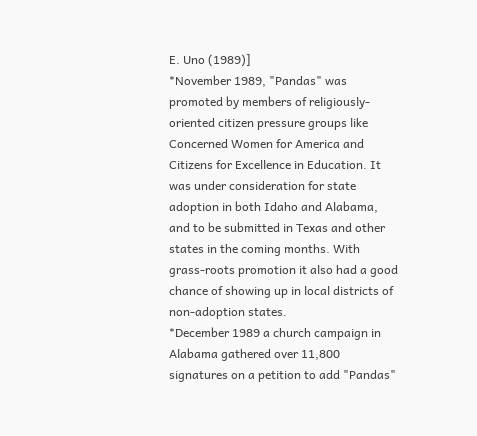E. Uno (1989)]
*November 1989, "Pandas" was promoted by members of religiously-oriented citizen pressure groups like Concerned Women for America and Citizens for Excellence in Education. It was under consideration for state adoption in both Idaho and Alabama, and to be submitted in Texas and other states in the coming months. With grass-roots promotion it also had a good chance of showing up in local districts of non-adoption states.
*December 1989 a church campaign in Alabama gathered over 11,800 signatures on a petition to add "Pandas"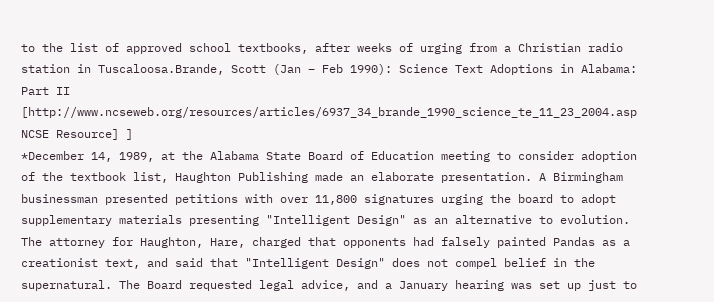to the list of approved school textbooks, after weeks of urging from a Christian radio station in Tuscaloosa.Brande, Scott (Jan – Feb 1990): Science Text Adoptions in Alabama: Part II [http://www.ncseweb.org/resources/articles/6937_34_brande_1990_science_te_11_23_2004.asp NCSE Resource] ]
*December 14, 1989, at the Alabama State Board of Education meeting to consider adoption of the textbook list, Haughton Publishing made an elaborate presentation. A Birmingham businessman presented petitions with over 11,800 signatures urging the board to adopt supplementary materials presenting "Intelligent Design" as an alternative to evolution. The attorney for Haughton, Hare, charged that opponents had falsely painted Pandas as a creationist text, and said that "Intelligent Design" does not compel belief in the supernatural. The Board requested legal advice, and a January hearing was set up just to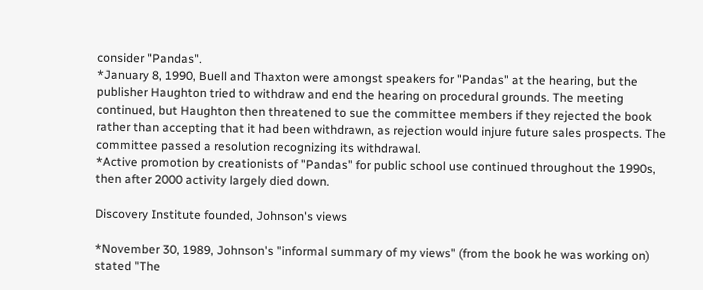consider "Pandas".
*January 8, 1990, Buell and Thaxton were amongst speakers for "Pandas" at the hearing, but the publisher Haughton tried to withdraw and end the hearing on procedural grounds. The meeting continued, but Haughton then threatened to sue the committee members if they rejected the book rather than accepting that it had been withdrawn, as rejection would injure future sales prospects. The committee passed a resolution recognizing its withdrawal.
*Active promotion by creationists of "Pandas" for public school use continued throughout the 1990s, then after 2000 activity largely died down.

Discovery Institute founded, Johnson's views

*November 30, 1989, Johnson's "informal summary of my views" (from the book he was working on) stated "The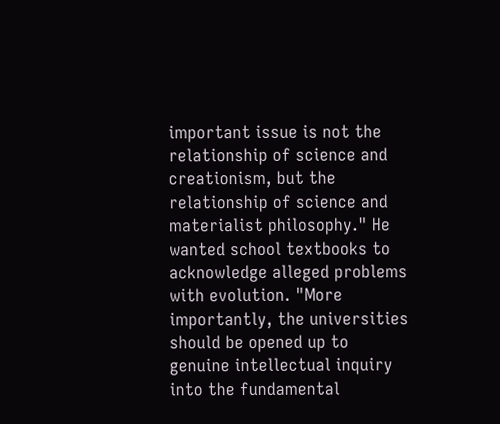important issue is not the relationship of science and creationism, but the relationship of science and materialist philosophy." He wanted school textbooks to acknowledge alleged problems with evolution. "More importantly, the universities should be opened up to genuine intellectual inquiry into the fundamental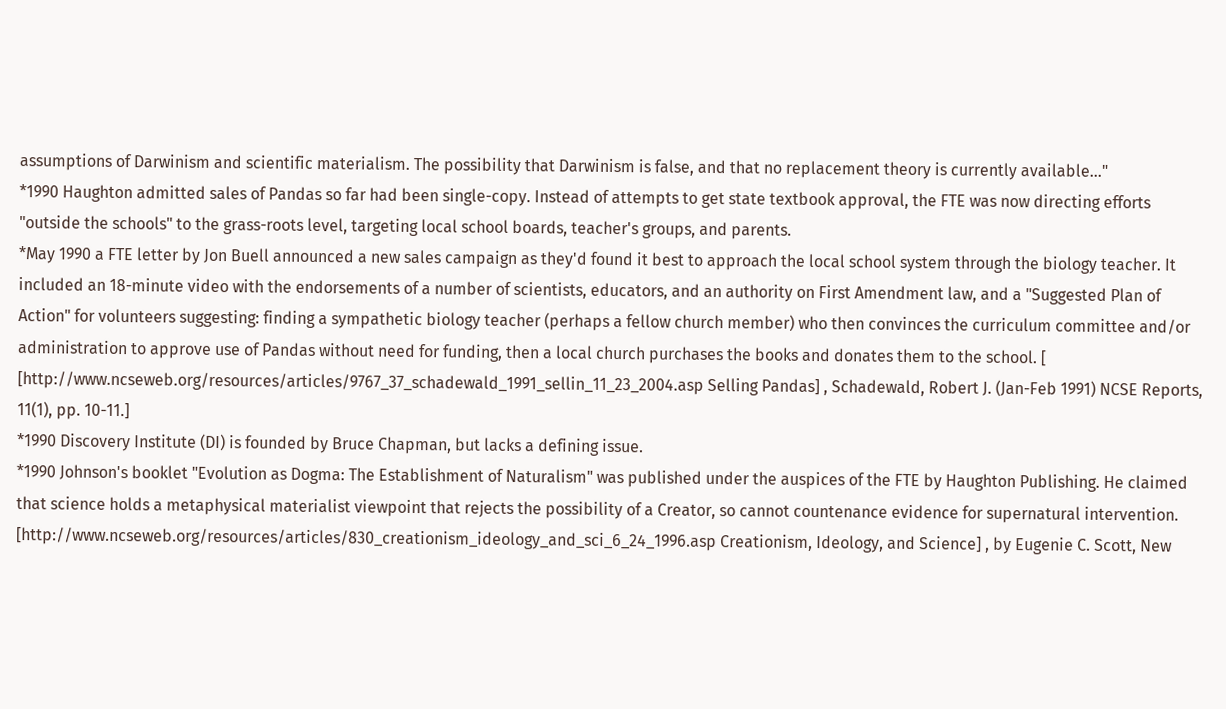assumptions of Darwinism and scientific materialism. The possibility that Darwinism is false, and that no replacement theory is currently available..."
*1990 Haughton admitted sales of Pandas so far had been single-copy. Instead of attempts to get state textbook approval, the FTE was now directing efforts "outside the schools" to the grass-roots level, targeting local school boards, teacher's groups, and parents.
*May 1990 a FTE letter by Jon Buell announced a new sales campaign as they'd found it best to approach the local school system through the biology teacher. It included an 18-minute video with the endorsements of a number of scientists, educators, and an authority on First Amendment law, and a "Suggested Plan of Action" for volunteers suggesting: finding a sympathetic biology teacher (perhaps a fellow church member) who then convinces the curriculum committee and/or administration to approve use of Pandas without need for funding, then a local church purchases the books and donates them to the school. [ [http://www.ncseweb.org/resources/articles/9767_37_schadewald_1991_sellin_11_23_2004.asp Selling Pandas] , Schadewald, Robert J. (Jan-Feb 1991) NCSE Reports, 11(1), pp. 10-11.]
*1990 Discovery Institute (DI) is founded by Bruce Chapman, but lacks a defining issue.
*1990 Johnson's booklet "Evolution as Dogma: The Establishment of Naturalism" was published under the auspices of the FTE by Haughton Publishing. He claimed that science holds a metaphysical materialist viewpoint that rejects the possibility of a Creator, so cannot countenance evidence for supernatural intervention. [http://www.ncseweb.org/resources/articles/830_creationism_ideology_and_sci_6_24_1996.asp Creationism, Ideology, and Science] , by Eugenie C. Scott, New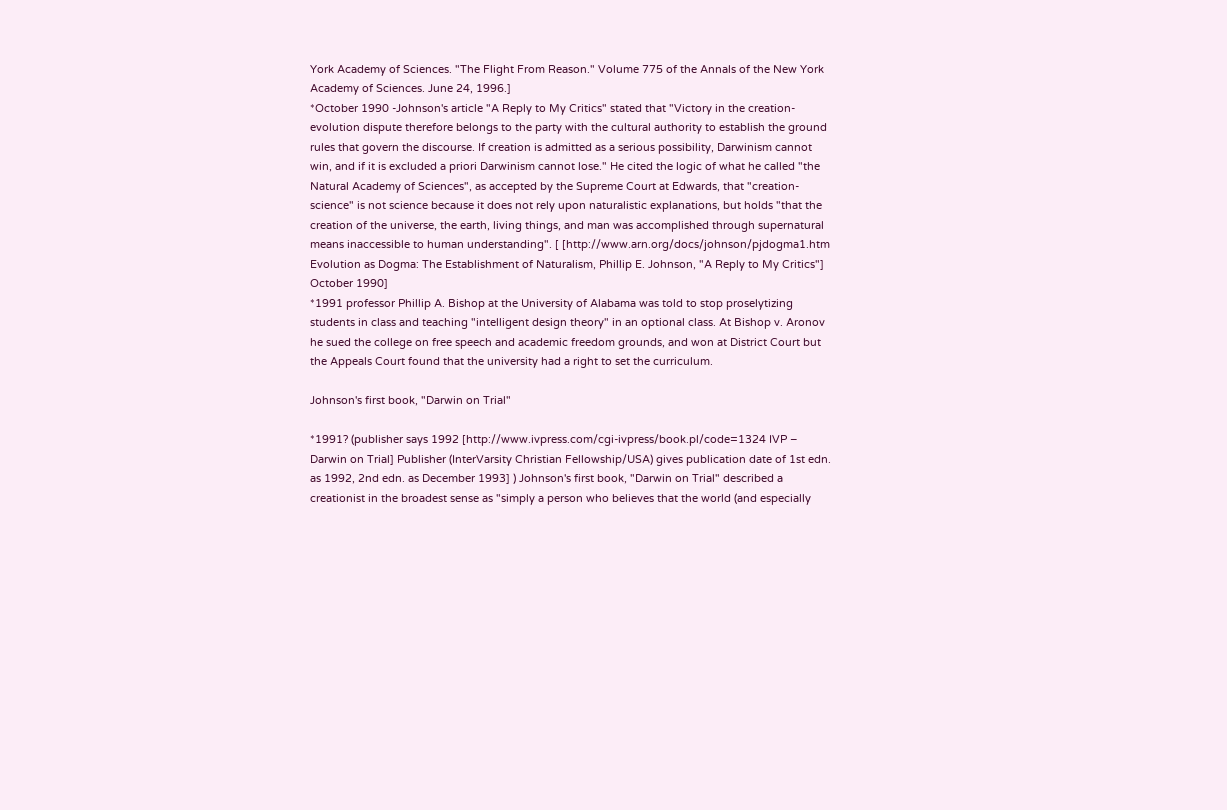York Academy of Sciences. "The Flight From Reason." Volume 775 of the Annals of the New York Academy of Sciences. June 24, 1996.]
*October 1990 -Johnson's article "A Reply to My Critics" stated that "Victory in the creation-evolution dispute therefore belongs to the party with the cultural authority to establish the ground rules that govern the discourse. If creation is admitted as a serious possibility, Darwinism cannot win, and if it is excluded a priori Darwinism cannot lose." He cited the logic of what he called "the Natural Academy of Sciences", as accepted by the Supreme Court at Edwards, that "creation-science" is not science because it does not rely upon naturalistic explanations, but holds "that the creation of the universe, the earth, living things, and man was accomplished through supernatural means inaccessible to human understanding". [ [http://www.arn.org/docs/johnson/pjdogma1.htm Evolution as Dogma: The Establishment of Naturalism, Phillip E. Johnson, "A Reply to My Critics"] October 1990]
*1991 professor Phillip A. Bishop at the University of Alabama was told to stop proselytizing students in class and teaching "intelligent design theory" in an optional class. At Bishop v. Aronov he sued the college on free speech and academic freedom grounds, and won at District Court but the Appeals Court found that the university had a right to set the curriculum.

Johnson's first book, "Darwin on Trial"

*1991? (publisher says 1992 [http://www.ivpress.com/cgi-ivpress/book.pl/code=1324 IVP – Darwin on Trial] Publisher (InterVarsity Christian Fellowship/USA) gives publication date of 1st edn. as 1992, 2nd edn. as December 1993] ) Johnson's first book, "Darwin on Trial" described a creationist in the broadest sense as "simply a person who believes that the world (and especially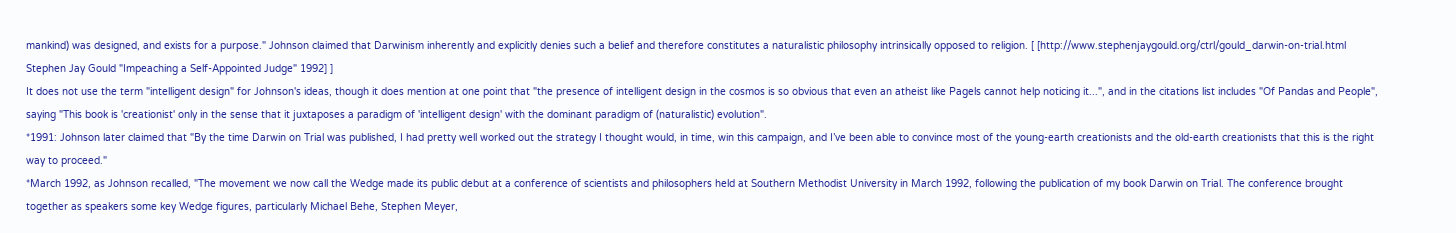mankind) was designed, and exists for a purpose." Johnson claimed that Darwinism inherently and explicitly denies such a belief and therefore constitutes a naturalistic philosophy intrinsically opposed to religion. [ [http://www.stephenjaygould.org/ctrl/gould_darwin-on-trial.html Stephen Jay Gould "Impeaching a Self-Appointed Judge" 1992] ]
It does not use the term "intelligent design" for Johnson's ideas, though it does mention at one point that "the presence of intelligent design in the cosmos is so obvious that even an atheist like Pagels cannot help noticing it...", and in the citations list includes "Of Pandas and People", saying "This book is 'creationist' only in the sense that it juxtaposes a paradigm of 'intelligent design' with the dominant paradigm of (naturalistic) evolution".
*1991: Johnson later claimed that "By the time Darwin on Trial was published, I had pretty well worked out the strategy I thought would, in time, win this campaign, and I’ve been able to convince most of the young-earth creationists and the old-earth creationists that this is the right way to proceed."
*March 1992, as Johnson recalled, "The movement we now call the Wedge made its public debut at a conference of scientists and philosophers held at Southern Methodist University in March 1992, following the publication of my book Darwin on Trial. The conference brought together as speakers some key Wedge figures, particularly Michael Behe, Stephen Meyer,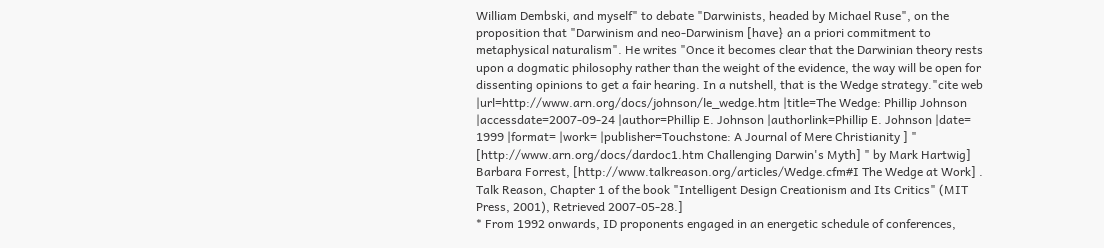William Dembski, and myself" to debate "Darwinists, headed by Michael Ruse", on the proposition that "Darwinism and neo-Darwinism [have} an a priori commitment to metaphysical naturalism". He writes "Once it becomes clear that the Darwinian theory rests upon a dogmatic philosophy rather than the weight of the evidence, the way will be open for dissenting opinions to get a fair hearing. In a nutshell, that is the Wedge strategy."cite web |url=http://www.arn.org/docs/johnson/le_wedge.htm |title=The Wedge: Phillip Johnson |accessdate=2007-09-24 |author=Phillip E. Johnson |authorlink=Phillip E. Johnson |date= 1999 |format= |work= |publisher=Touchstone: A Journal of Mere Christianity ] " [http://www.arn.org/docs/dardoc1.htm Challenging Darwin's Myth] " by Mark Hartwig] Barbara Forrest, [http://www.talkreason.org/articles/Wedge.cfm#I The Wedge at Work] . Talk Reason, Chapter 1 of the book "Intelligent Design Creationism and Its Critics" (MIT Press, 2001), Retrieved 2007-05-28.]
* From 1992 onwards, ID proponents engaged in an energetic schedule of conferences,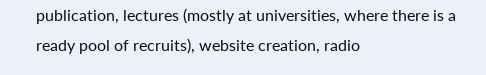publication, lectures (mostly at universities, where there is a ready pool of recruits), website creation, radio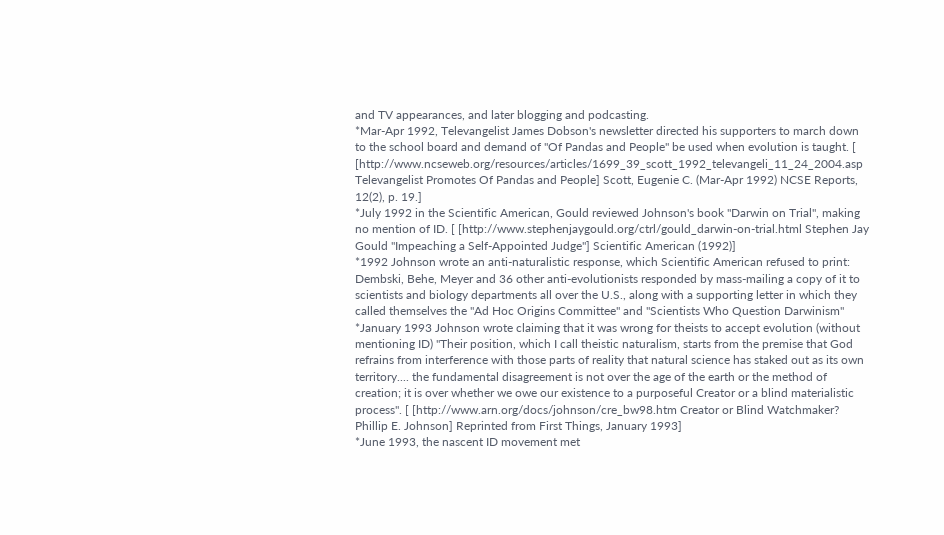and TV appearances, and later blogging and podcasting.
*Mar-Apr 1992, Televangelist James Dobson's newsletter directed his supporters to march down to the school board and demand of "Of Pandas and People" be used when evolution is taught. [ [http://www.ncseweb.org/resources/articles/1699_39_scott_1992_televangeli_11_24_2004.asp Televangelist Promotes Of Pandas and People] Scott, Eugenie C. (Mar-Apr 1992) NCSE Reports, 12(2), p. 19.]
*July 1992 in the Scientific American, Gould reviewed Johnson's book "Darwin on Trial", making no mention of ID. [ [http://www.stephenjaygould.org/ctrl/gould_darwin-on-trial.html Stephen Jay Gould "Impeaching a Self-Appointed Judge"] Scientific American (1992)]
*1992 Johnson wrote an anti-naturalistic response, which Scientific American refused to print: Dembski, Behe, Meyer and 36 other anti-evolutionists responded by mass-mailing a copy of it to scientists and biology departments all over the U.S., along with a supporting letter in which they called themselves the "Ad Hoc Origins Committee" and "Scientists Who Question Darwinism"
*January 1993 Johnson wrote claiming that it was wrong for theists to accept evolution (without mentioning ID) "Their position, which I call theistic naturalism, starts from the premise that God refrains from interference with those parts of reality that natural science has staked out as its own territory.... the fundamental disagreement is not over the age of the earth or the method of creation; it is over whether we owe our existence to a purposeful Creator or a blind materialistic process". [ [http://www.arn.org/docs/johnson/cre_bw98.htm Creator or Blind Watchmaker? Phillip E. Johnson] Reprinted from First Things, January 1993]
*June 1993, the nascent ID movement met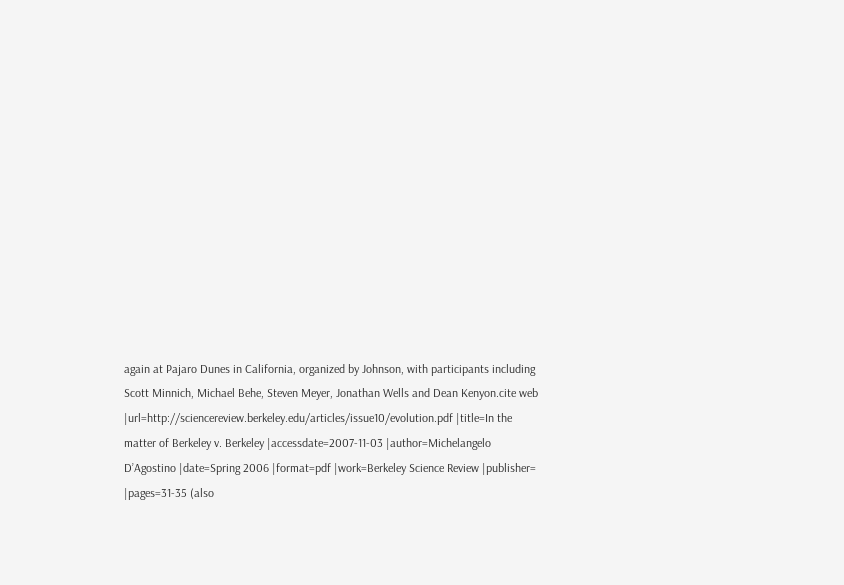again at Pajaro Dunes in California, organized by Johnson, with participants including Scott Minnich, Michael Behe, Steven Meyer, Jonathan Wells and Dean Kenyon.cite web |url=http://sciencereview.berkeley.edu/articles/issue10/evolution.pdf |title=In the matter of Berkeley v. Berkeley |accessdate=2007-11-03 |author=Michelangelo D’Agostino |date=Spring 2006 |format=pdf |work=Berkeley Science Review |publisher= |pages=31-35 (also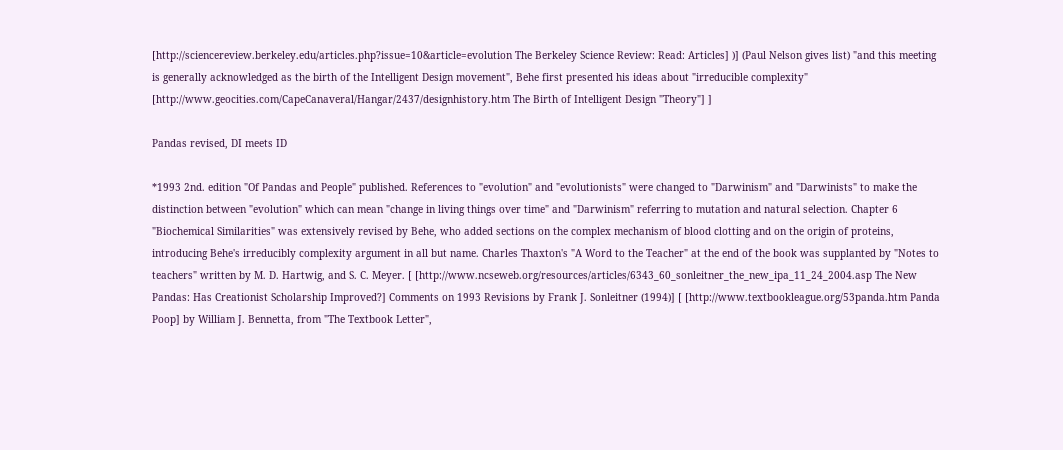[http://sciencereview.berkeley.edu/articles.php?issue=10&article=evolution The Berkeley Science Review: Read: Articles] )] (Paul Nelson gives list) "and this meeting is generally acknowledged as the birth of the Intelligent Design movement", Behe first presented his ideas about "irreducible complexity" [http://www.geocities.com/CapeCanaveral/Hangar/2437/designhistory.htm The Birth of Intelligent Design "Theory"] ]

Pandas revised, DI meets ID

*1993 2nd. edition "Of Pandas and People" published. References to "evolution" and "evolutionists" were changed to "Darwinism" and "Darwinists" to make the distinction between "evolution" which can mean "change in living things over time" and "Darwinism" referring to mutation and natural selection. Chapter 6 "Biochemical Similarities" was extensively revised by Behe, who added sections on the complex mechanism of blood clotting and on the origin of proteins, introducing Behe's irreducibly complexity argument in all but name. Charles Thaxton's "A Word to the Teacher" at the end of the book was supplanted by "Notes to teachers" written by M. D. Hartwig, and S. C. Meyer. [ [http://www.ncseweb.org/resources/articles/6343_60_sonleitner_the_new_ipa_11_24_2004.asp The New Pandas: Has Creationist Scholarship Improved?] Comments on 1993 Revisions by Frank J. Sonleitner (1994)] [ [http://www.textbookleague.org/53panda.htm Panda Poop] by William J. Bennetta, from "The Textbook Letter",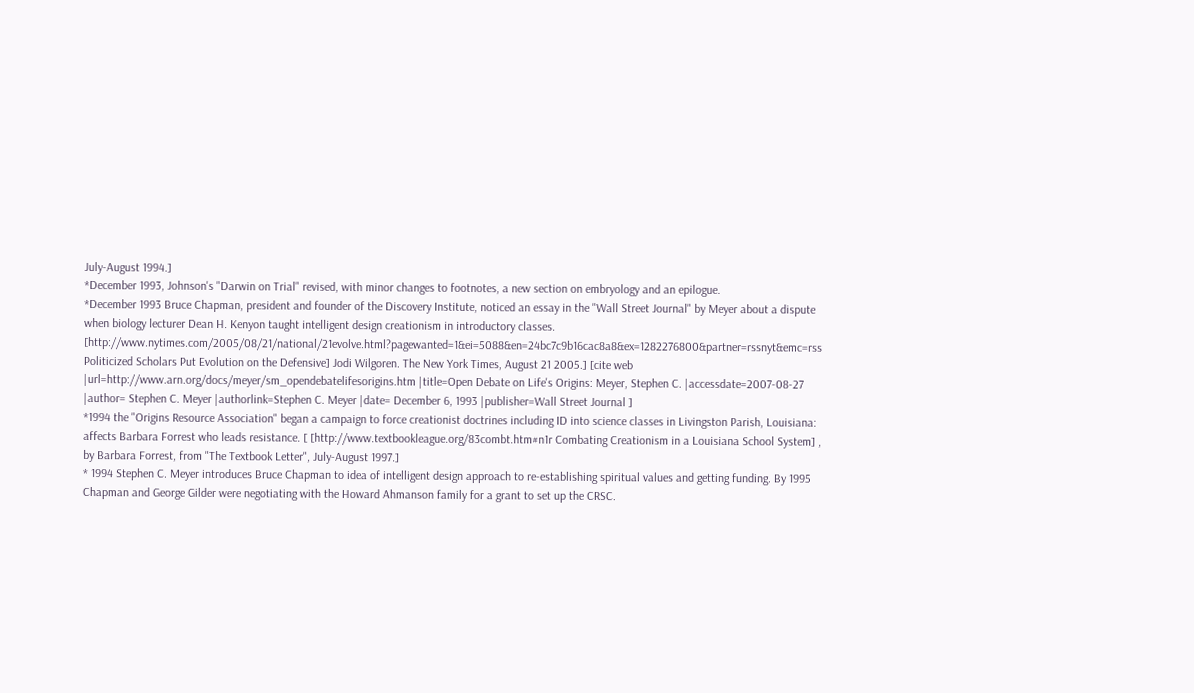July-August 1994.]
*December 1993, Johnson's "Darwin on Trial" revised, with minor changes to footnotes, a new section on embryology and an epilogue.
*December 1993 Bruce Chapman, president and founder of the Discovery Institute, noticed an essay in the "Wall Street Journal" by Meyer about a dispute when biology lecturer Dean H. Kenyon taught intelligent design creationism in introductory classes. [http://www.nytimes.com/2005/08/21/national/21evolve.html?pagewanted=1&ei=5088&en=24bc7c9b16cac8a8&ex=1282276800&partner=rssnyt&emc=rss Politicized Scholars Put Evolution on the Defensive] Jodi Wilgoren. The New York Times, August 21 2005.] [cite web |url=http://www.arn.org/docs/meyer/sm_opendebatelifesorigins.htm |title=Open Debate on Life's Origins: Meyer, Stephen C. |accessdate=2007-08-27 |author= Stephen C. Meyer |authorlink=Stephen C. Meyer |date= December 6, 1993 |publisher=Wall Street Journal ]
*1994 the "Origins Resource Association" began a campaign to force creationist doctrines including ID into science classes in Livingston Parish, Louisiana: affects Barbara Forrest who leads resistance. [ [http://www.textbookleague.org/83combt.htm#n1r Combating Creationism in a Louisiana School System] , by Barbara Forrest, from "The Textbook Letter", July-August 1997.]
* 1994 Stephen C. Meyer introduces Bruce Chapman to idea of intelligent design approach to re-establishing spiritual values and getting funding. By 1995 Chapman and George Gilder were negotiating with the Howard Ahmanson family for a grant to set up the CRSC.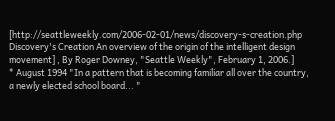[http://seattleweekly.com/2006-02-01/news/discovery-s-creation.php Discovery's Creation An overview of the origin of the intelligent design movement] , By Roger Downey, "Seattle Weekly", February 1, 2006.]
* August 1994 "In a pattern that is becoming familiar all over the country, a newly elected school board... "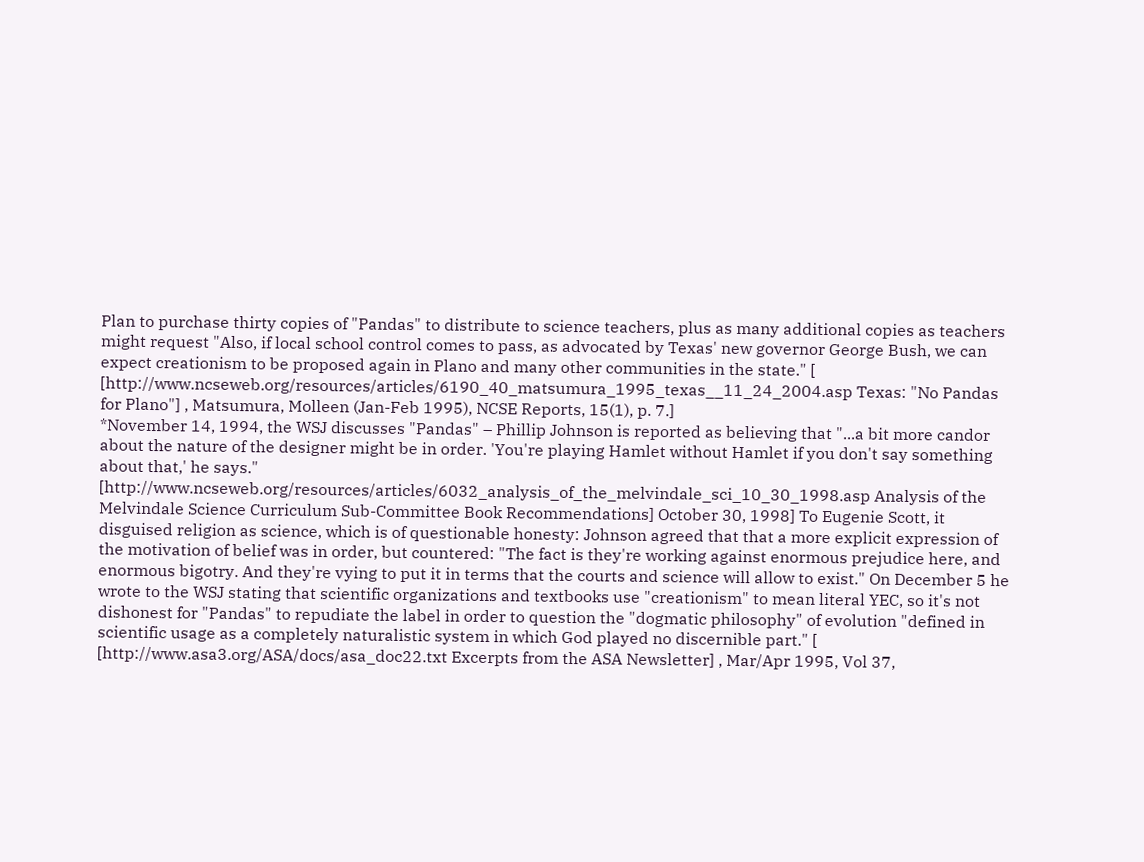Plan to purchase thirty copies of "Pandas" to distribute to science teachers, plus as many additional copies as teachers might request "Also, if local school control comes to pass, as advocated by Texas' new governor George Bush, we can expect creationism to be proposed again in Plano and many other communities in the state." [ [http://www.ncseweb.org/resources/articles/6190_40_matsumura_1995_texas__11_24_2004.asp Texas: "No Pandas for Plano"] , Matsumura, Molleen (Jan-Feb 1995), NCSE Reports, 15(1), p. 7.]
*November 14, 1994, the WSJ discusses "Pandas" – Phillip Johnson is reported as believing that "...a bit more candor about the nature of the designer might be in order. 'You're playing Hamlet without Hamlet if you don't say something about that,' he says." [http://www.ncseweb.org/resources/articles/6032_analysis_of_the_melvindale_sci_10_30_1998.asp Analysis of the Melvindale Science Curriculum Sub-Committee Book Recommendations] October 30, 1998] To Eugenie Scott, it disguised religion as science, which is of questionable honesty: Johnson agreed that that a more explicit expression of the motivation of belief was in order, but countered: "The fact is they're working against enormous prejudice here, and enormous bigotry. And they're vying to put it in terms that the courts and science will allow to exist." On December 5 he wrote to the WSJ stating that scientific organizations and textbooks use "creationism" to mean literal YEC, so it's not dishonest for "Pandas" to repudiate the label in order to question the "dogmatic philosophy" of evolution "defined in scientific usage as a completely naturalistic system in which God played no discernible part." [ [http://www.asa3.org/ASA/docs/asa_doc22.txt Excerpts from the ASA Newsletter] , Mar/Apr 1995, Vol 37,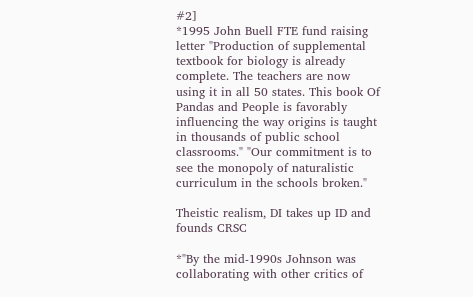#2]
*1995 John Buell FTE fund raising letter "Production of supplemental textbook for biology is already complete. The teachers are now using it in all 50 states. This book Of Pandas and People is favorably influencing the way origins is taught in thousands of public school classrooms." "Our commitment is to see the monopoly of naturalistic curriculum in the schools broken."

Theistic realism, DI takes up ID and founds CRSC

*"By the mid-1990s Johnson was collaborating with other critics of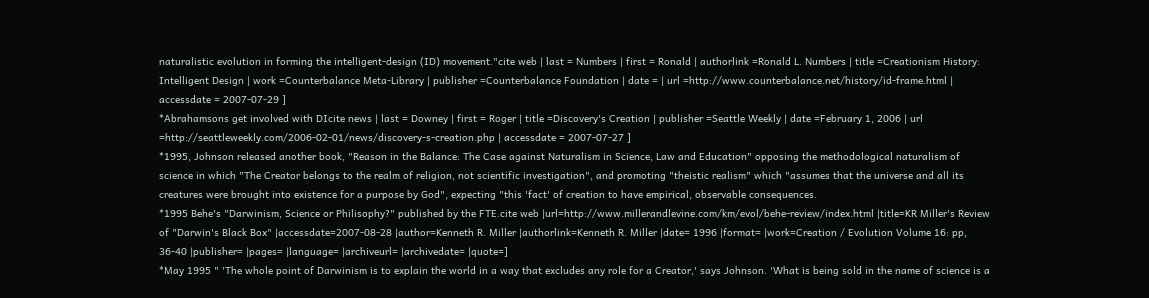naturalistic evolution in forming the intelligent-design (ID) movement."cite web | last = Numbers | first = Ronald | authorlink =Ronald L. Numbers | title =Creationism History: Intelligent Design | work =Counterbalance Meta-Library | publisher =Counterbalance Foundation | date = | url =http://www.counterbalance.net/history/id-frame.html | accessdate = 2007-07-29 ]
*Abrahamsons get involved with DIcite news | last = Downey | first = Roger | title =Discovery's Creation | publisher =Seattle Weekly | date =February 1, 2006 | url =http://seattleweekly.com/2006-02-01/news/discovery-s-creation.php | accessdate = 2007-07-27 ]
*1995, Johnson released another book, "Reason in the Balance: The Case against Naturalism in Science, Law and Education" opposing the methodological naturalism of science in which "The Creator belongs to the realm of religion, not scientific investigation", and promoting "theistic realism" which "assumes that the universe and all its creatures were brought into existence for a purpose by God", expecting "this 'fact' of creation to have empirical, observable consequences.
*1995 Behe's "Darwinism, Science or Philisophy?" published by the FTE.cite web |url=http://www.millerandlevine.com/km/evol/behe-review/index.html |title=KR Miller's Review of "Darwin's Black Box" |accessdate=2007-08-28 |author=Kenneth R. Miller |authorlink=Kenneth R. Miller |date= 1996 |format= |work=Creation / Evolution Volume 16: pp, 36-40 |publisher= |pages= |language= |archiveurl= |archivedate= |quote=]
*May 1995 " 'The whole point of Darwinism is to explain the world in a way that excludes any role for a Creator,' says Johnson. 'What is being sold in the name of science is a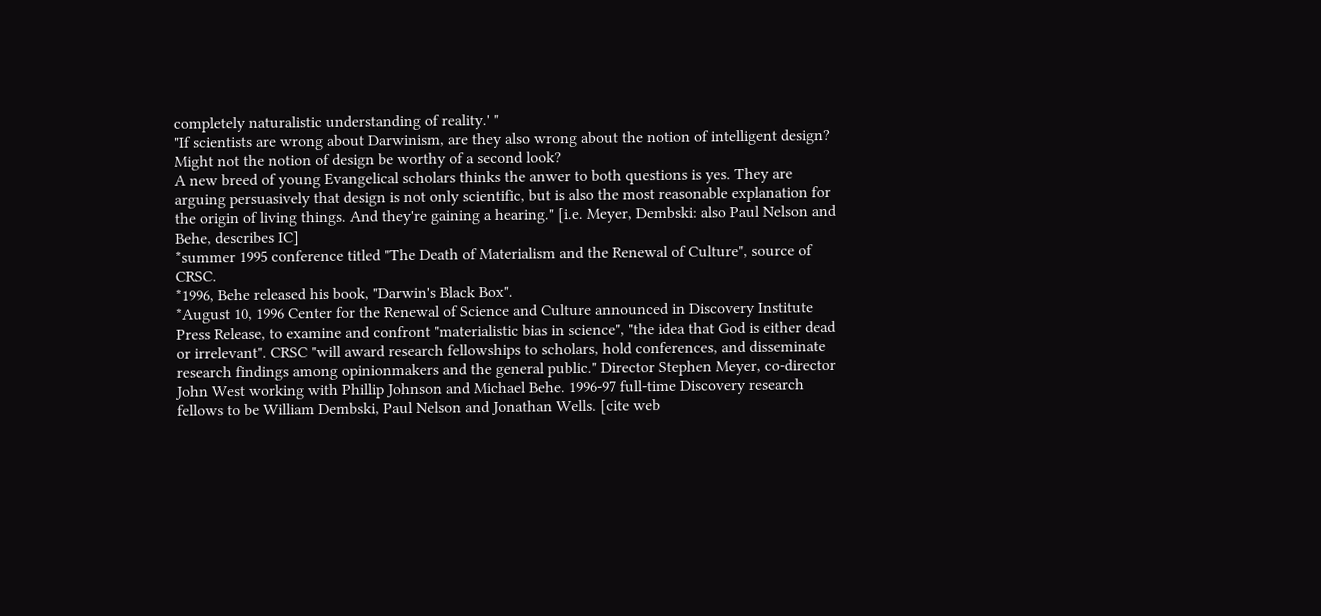completely naturalistic understanding of reality.' "
"If scientists are wrong about Darwinism, are they also wrong about the notion of intelligent design? Might not the notion of design be worthy of a second look?
A new breed of young Evangelical scholars thinks the anwer to both questions is yes. They are arguing persuasively that design is not only scientific, but is also the most reasonable explanation for the origin of living things. And they're gaining a hearing." [i.e. Meyer, Dembski: also Paul Nelson and Behe, describes IC]
*summer 1995 conference titled "The Death of Materialism and the Renewal of Culture", source of CRSC.
*1996, Behe released his book, "Darwin's Black Box".
*August 10, 1996 Center for the Renewal of Science and Culture announced in Discovery Institute Press Release, to examine and confront "materialistic bias in science", "the idea that God is either dead or irrelevant". CRSC "will award research fellowships to scholars, hold conferences, and disseminate research findings among opinionmakers and the general public." Director Stephen Meyer, co-director John West working with Phillip Johnson and Michael Behe. 1996-97 full-time Discovery research fellows to be William Dembski, Paul Nelson and Jonathan Wells. [cite web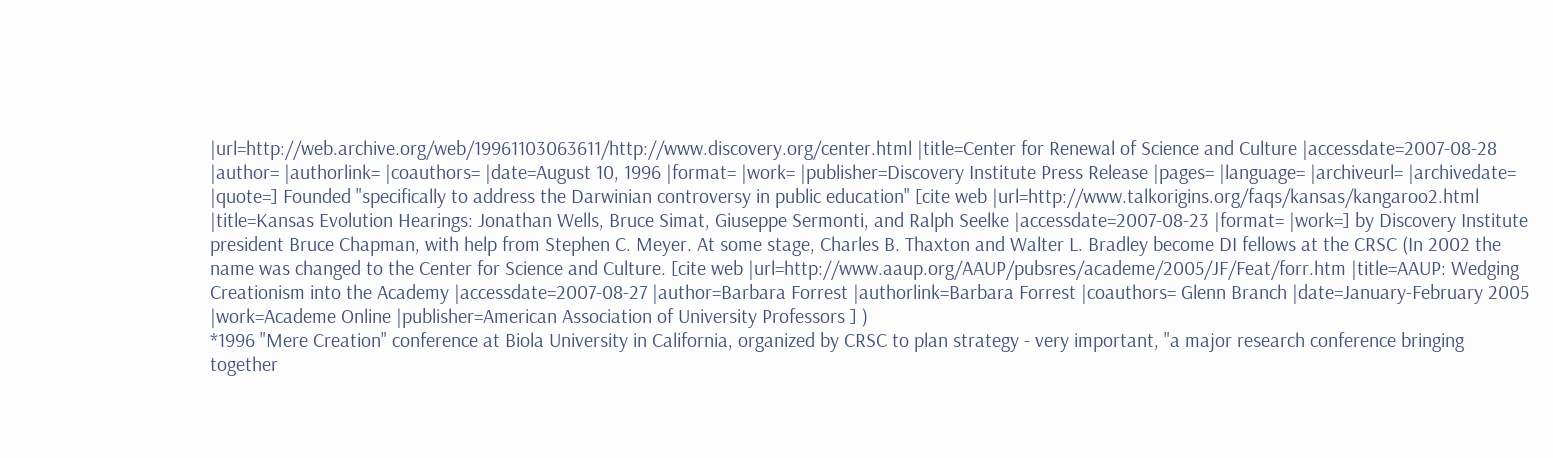|url=http://web.archive.org/web/19961103063611/http://www.discovery.org/center.html |title=Center for Renewal of Science and Culture |accessdate=2007-08-28 |author= |authorlink= |coauthors= |date=August 10, 1996 |format= |work= |publisher=Discovery Institute Press Release |pages= |language= |archiveurl= |archivedate= |quote=] Founded "specifically to address the Darwinian controversy in public education" [cite web |url=http://www.talkorigins.org/faqs/kansas/kangaroo2.html |title=Kansas Evolution Hearings: Jonathan Wells, Bruce Simat, Giuseppe Sermonti, and Ralph Seelke |accessdate=2007-08-23 |format= |work=] by Discovery Institute president Bruce Chapman, with help from Stephen C. Meyer. At some stage, Charles B. Thaxton and Walter L. Bradley become DI fellows at the CRSC (In 2002 the name was changed to the Center for Science and Culture. [cite web |url=http://www.aaup.org/AAUP/pubsres/academe/2005/JF/Feat/forr.htm |title=AAUP: Wedging Creationism into the Academy |accessdate=2007-08-27 |author=Barbara Forrest |authorlink=Barbara Forrest |coauthors= Glenn Branch |date=January-February 2005 |work=Academe Online |publisher=American Association of University Professors ] )
*1996 "Mere Creation" conference at Biola University in California, organized by CRSC to plan strategy - very important, "a major research conference bringing together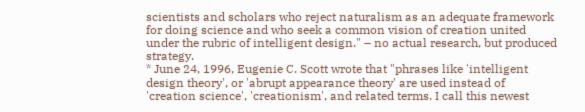scientists and scholars who reject naturalism as an adequate framework for doing science and who seek a common vision of creation united under the rubric of intelligent design." – no actual research, but produced strategy.
* June 24, 1996, Eugenie C. Scott wrote that "phrases like 'intelligent design theory', or 'abrupt appearance theory' are used instead of 'creation science', 'creationism', and related terms. I call this newest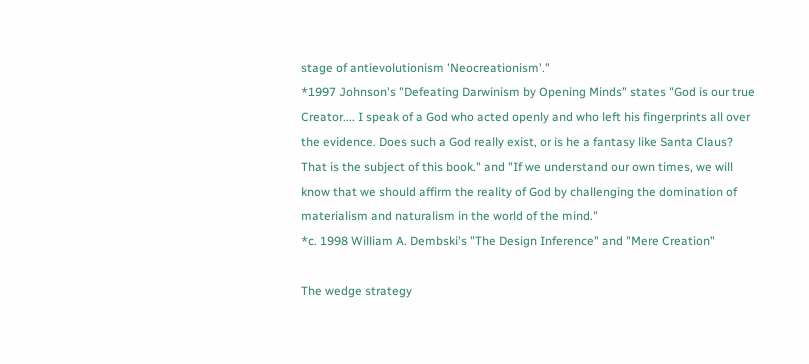stage of antievolutionism 'Neocreationism'."
*1997 Johnson's "Defeating Darwinism by Opening Minds" states "God is our true Creator.... I speak of a God who acted openly and who left his fingerprints all over the evidence. Does such a God really exist, or is he a fantasy like Santa Claus? That is the subject of this book." and "If we understand our own times, we will know that we should affirm the reality of God by challenging the domination of materialism and naturalism in the world of the mind."
*c. 1998 William A. Dembski's "The Design Inference" and "Mere Creation"

The wedge strategy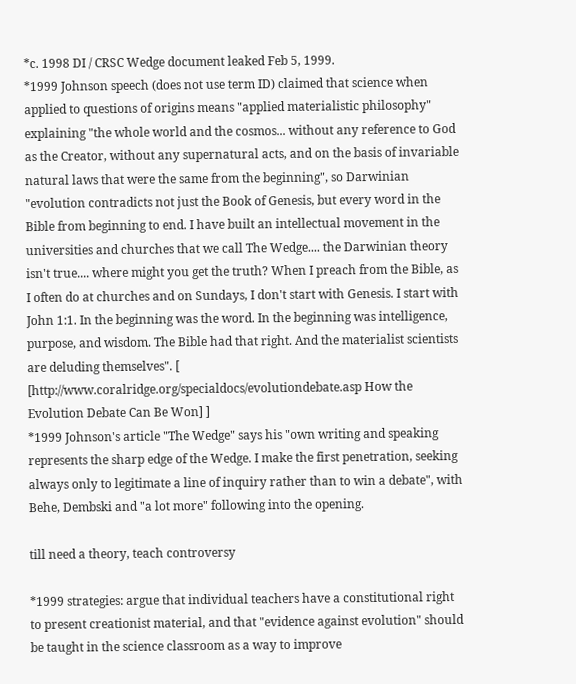*c. 1998 DI / CRSC Wedge document leaked Feb 5, 1999.
*1999 Johnson speech (does not use term ID) claimed that science when applied to questions of origins means "applied materialistic philosophy" explaining "the whole world and the cosmos... without any reference to God as the Creator, without any supernatural acts, and on the basis of invariable natural laws that were the same from the beginning", so Darwinian "evolution contradicts not just the Book of Genesis, but every word in the Bible from beginning to end. I have built an intellectual movement in the universities and churches that we call The Wedge.... the Darwinian theory isn't true.... where might you get the truth? When I preach from the Bible, as I often do at churches and on Sundays, I don't start with Genesis. I start with John 1:1. In the beginning was the word. In the beginning was intelligence, purpose, and wisdom. The Bible had that right. And the materialist scientists are deluding themselves". [ [http://www.coralridge.org/specialdocs/evolutiondebate.asp How the Evolution Debate Can Be Won] ]
*1999 Johnson's article "The Wedge" says his "own writing and speaking represents the sharp edge of the Wedge. I make the first penetration, seeking always only to legitimate a line of inquiry rather than to win a debate", with Behe, Dembski and "a lot more" following into the opening.

till need a theory, teach controversy

*1999 strategies: argue that individual teachers have a constitutional right to present creationist material, and that "evidence against evolution" should be taught in the science classroom as a way to improve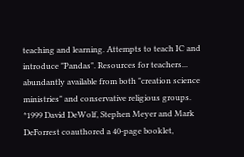teaching and learning. Attempts to teach IC and introduce "Pandas". Resources for teachers... abundantly available from both "creation science ministries" and conservative religious groups.
*1999 David DeWolf, Stephen Meyer and Mark DeForrest coauthored a 40-page booklet,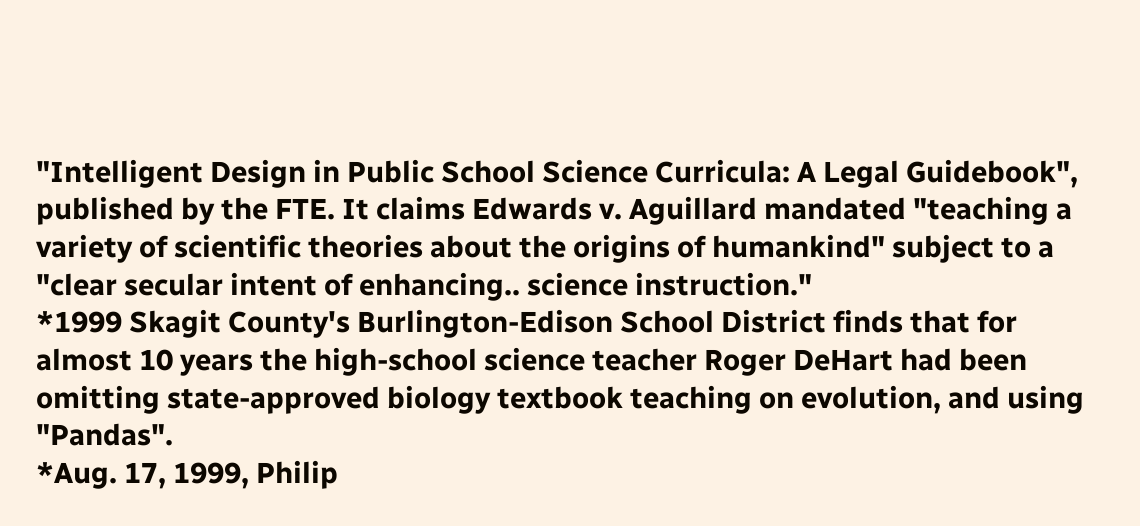"Intelligent Design in Public School Science Curricula: A Legal Guidebook", published by the FTE. It claims Edwards v. Aguillard mandated "teaching a variety of scientific theories about the origins of humankind" subject to a "clear secular intent of enhancing.. science instruction."
*1999 Skagit County's Burlington-Edison School District finds that for almost 10 years the high-school science teacher Roger DeHart had been omitting state-approved biology textbook teaching on evolution, and using "Pandas".
*Aug. 17, 1999, Philip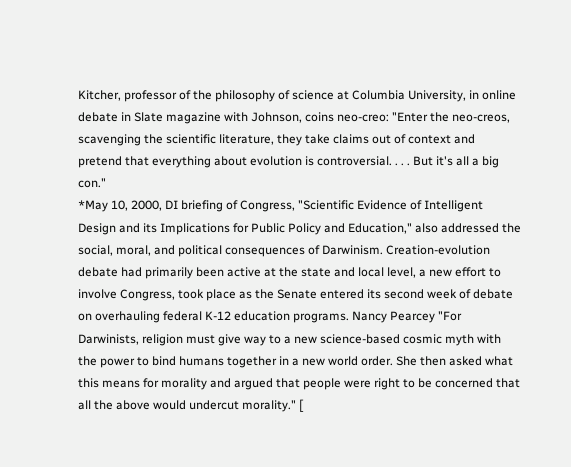Kitcher, professor of the philosophy of science at Columbia University, in online debate in Slate magazine with Johnson, coins neo-creo: "Enter the neo-creos, scavenging the scientific literature, they take claims out of context and pretend that everything about evolution is controversial. . . . But it's all a big con."
*May 10, 2000, DI briefing of Congress, "Scientific Evidence of Intelligent Design and its Implications for Public Policy and Education," also addressed the social, moral, and political consequences of Darwinism. Creation-evolution debate had primarily been active at the state and local level, a new effort to involve Congress, took place as the Senate entered its second week of debate on overhauling federal K-12 education programs. Nancy Pearcey "For Darwinists, religion must give way to a new science-based cosmic myth with the power to bind humans together in a new world order. She then asked what this means for morality and argued that people were right to be concerned that all the above would undercut morality." [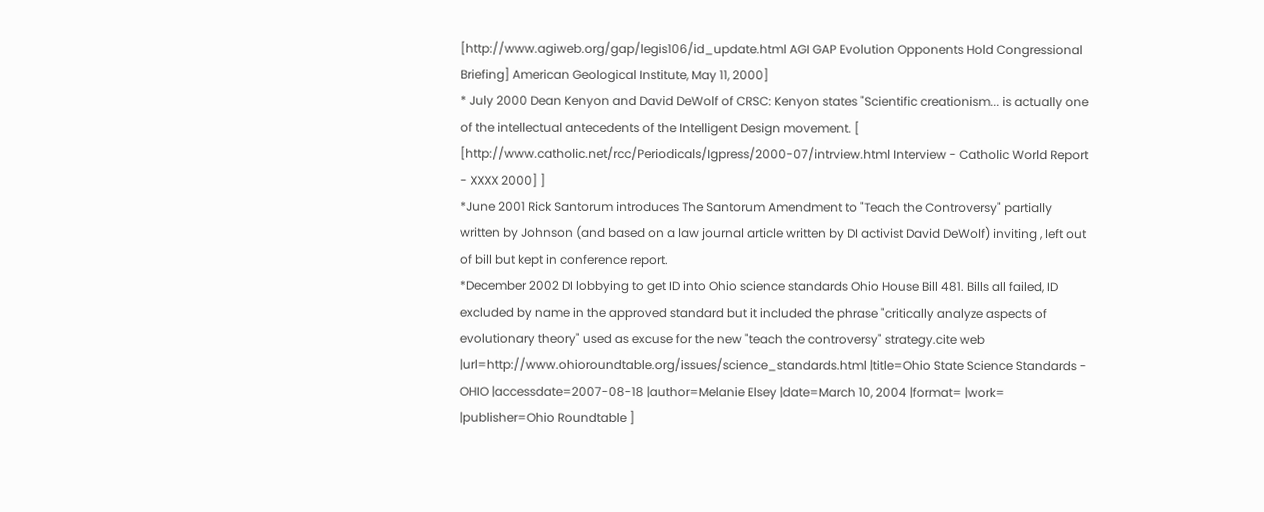[http://www.agiweb.org/gap/legis106/id_update.html AGI GAP Evolution Opponents Hold Congressional Briefing] American Geological Institute, May 11, 2000]
* July 2000 Dean Kenyon and David DeWolf of CRSC: Kenyon states "Scientific creationism... is actually one of the intellectual antecedents of the Intelligent Design movement. [ [http://www.catholic.net/rcc/Periodicals/Igpress/2000-07/intrview.html Interview - Catholic World Report - XXXX 2000] ]
*June 2001 Rick Santorum introduces The Santorum Amendment to "Teach the Controversy" partially written by Johnson (and based on a law journal article written by DI activist David DeWolf) inviting , left out of bill but kept in conference report.
*December 2002 DI lobbying to get ID into Ohio science standards Ohio House Bill 481. Bills all failed, ID excluded by name in the approved standard but it included the phrase "critically analyze aspects of evolutionary theory" used as excuse for the new "teach the controversy" strategy.cite web |url=http://www.ohioroundtable.org/issues/science_standards.html |title=Ohio State Science Standards - OHIO |accessdate=2007-08-18 |author=Melanie Elsey |date=March 10, 2004 |format= |work= |publisher=Ohio Roundtable ]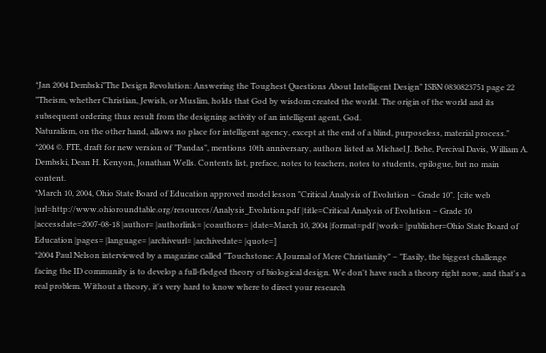*Jan 2004 Dembski"The Design Revolution: Answering the Toughest Questions About Intelligent Design" ISBN 0830823751 page 22 "Theism, whether Christian, Jewish, or Muslim, holds that God by wisdom created the world. The origin of the world and its subsequent ordering thus result from the designing activity of an intelligent agent, God.
Naturalism, on the other hand, allows no place for intelligent agency, except at the end of a blind, purposeless, material process."
*2004 ©. FTE, draft for new version of "Pandas", mentions 10th anniversary, authors listed as Michael J. Behe, Percival Davis, William A. Dembski, Dean H. Kenyon, Jonathan Wells. Contents list, preface, notes to teachers, notes to students, epilogue, but no main content.
*March 10, 2004, Ohio State Board of Education approved model lesson "Critical Analysis of Evolution – Grade 10". [cite web |url=http://www.ohioroundtable.org/resources/Analysis_Evolution.pdf |title=Critical Analysis of Evolution – Grade 10 |accessdate=2007-08-18 |author= |authorlink= |coauthors= |date=March 10, 2004 |format=pdf |work= |publisher=Ohio State Board of Education |pages= |language= |archiveurl= |archivedate= |quote=]
*2004 Paul Nelson interviewed by a magazine called "Touchstone: A Journal of Mere Christianity" – "Easily, the biggest challenge facing the ID community is to develop a full-fledged theory of biological design. We don't have such a theory right now, and that's a real problem. Without a theory, it's very hard to know where to direct your research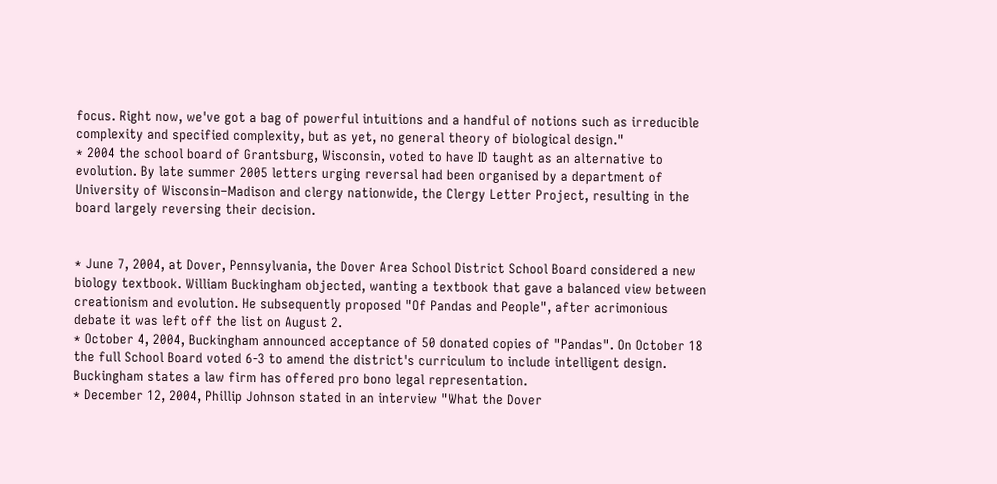focus. Right now, we've got a bag of powerful intuitions and a handful of notions such as irreducible complexity and specified complexity, but as yet, no general theory of biological design."
* 2004 the school board of Grantsburg, Wisconsin, voted to have ID taught as an alternative to evolution. By late summer 2005 letters urging reversal had been organised by a department of University of Wisconsin–Madison and clergy nationwide, the Clergy Letter Project, resulting in the board largely reversing their decision.


* June 7, 2004, at Dover, Pennsylvania, the Dover Area School District School Board considered a new biology textbook. William Buckingham objected, wanting a textbook that gave a balanced view between creationism and evolution. He subsequently proposed "Of Pandas and People", after acrimonious debate it was left off the list on August 2.
* October 4, 2004, Buckingham announced acceptance of 50 donated copies of "Pandas". On October 18 the full School Board voted 6-3 to amend the district's curriculum to include intelligent design. Buckingham states a law firm has offered pro bono legal representation.
* December 12, 2004, Phillip Johnson stated in an interview "What the Dover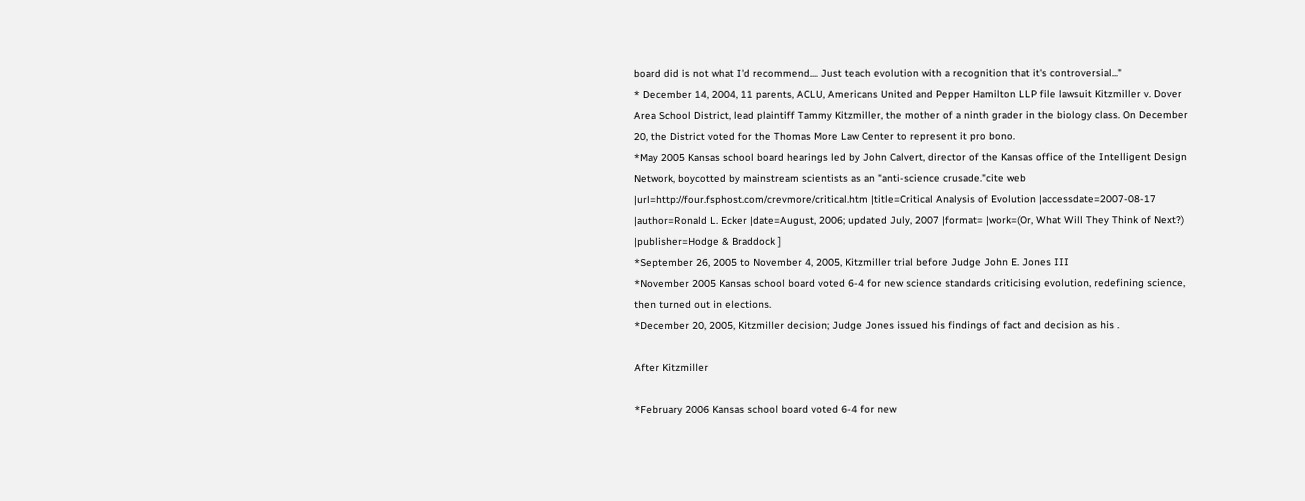board did is not what I'd recommend.... Just teach evolution with a recognition that it's controversial..."
* December 14, 2004, 11 parents, ACLU, Americans United and Pepper Hamilton LLP file lawsuit Kitzmiller v. Dover Area School District, lead plaintiff Tammy Kitzmiller, the mother of a ninth grader in the biology class. On December 20, the District voted for the Thomas More Law Center to represent it pro bono.
*May 2005 Kansas school board hearings led by John Calvert, director of the Kansas office of the Intelligent Design Network, boycotted by mainstream scientists as an "anti-science crusade."cite web |url=http://four.fsphost.com/crevmore/critical.htm |title=Critical Analysis of Evolution |accessdate=2007-08-17 |author=Ronald L. Ecker |date=August, 2006; updated July, 2007 |format= |work=(Or, What Will They Think of Next?) |publisher=Hodge & Braddock ]
*September 26, 2005 to November 4, 2005, Kitzmiller trial before Judge John E. Jones III
*November 2005 Kansas school board voted 6-4 for new science standards criticising evolution, redefining science, then turned out in elections.
*December 20, 2005, Kitzmiller decision; Judge Jones issued his findings of fact and decision as his .

After Kitzmiller

*February 2006 Kansas school board voted 6-4 for new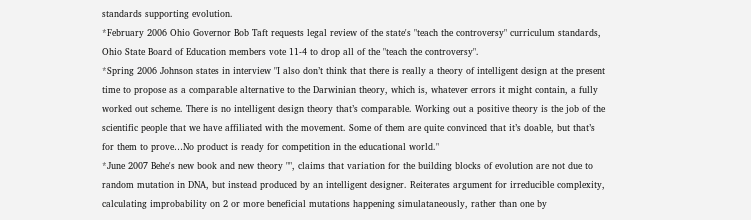standards supporting evolution.
*February 2006 Ohio Governor Bob Taft requests legal review of the state's "teach the controversy" curriculum standards, Ohio State Board of Education members vote 11-4 to drop all of the "teach the controversy".
*Spring 2006 Johnson states in interview "I also don’t think that there is really a theory of intelligent design at the present time to propose as a comparable alternative to the Darwinian theory, which is, whatever errors it might contain, a fully worked out scheme. There is no intelligent design theory that’s comparable. Working out a positive theory is the job of the scientific people that we have affiliated with the movement. Some of them are quite convinced that it’s doable, but that’s for them to prove…No product is ready for competition in the educational world."
*June 2007 Behe's new book and new theory "", claims that variation for the building blocks of evolution are not due to random mutation in DNA, but instead produced by an intelligent designer. Reiterates argument for irreducible complexity, calculating improbability on 2 or more beneficial mutations happening simulataneously, rather than one by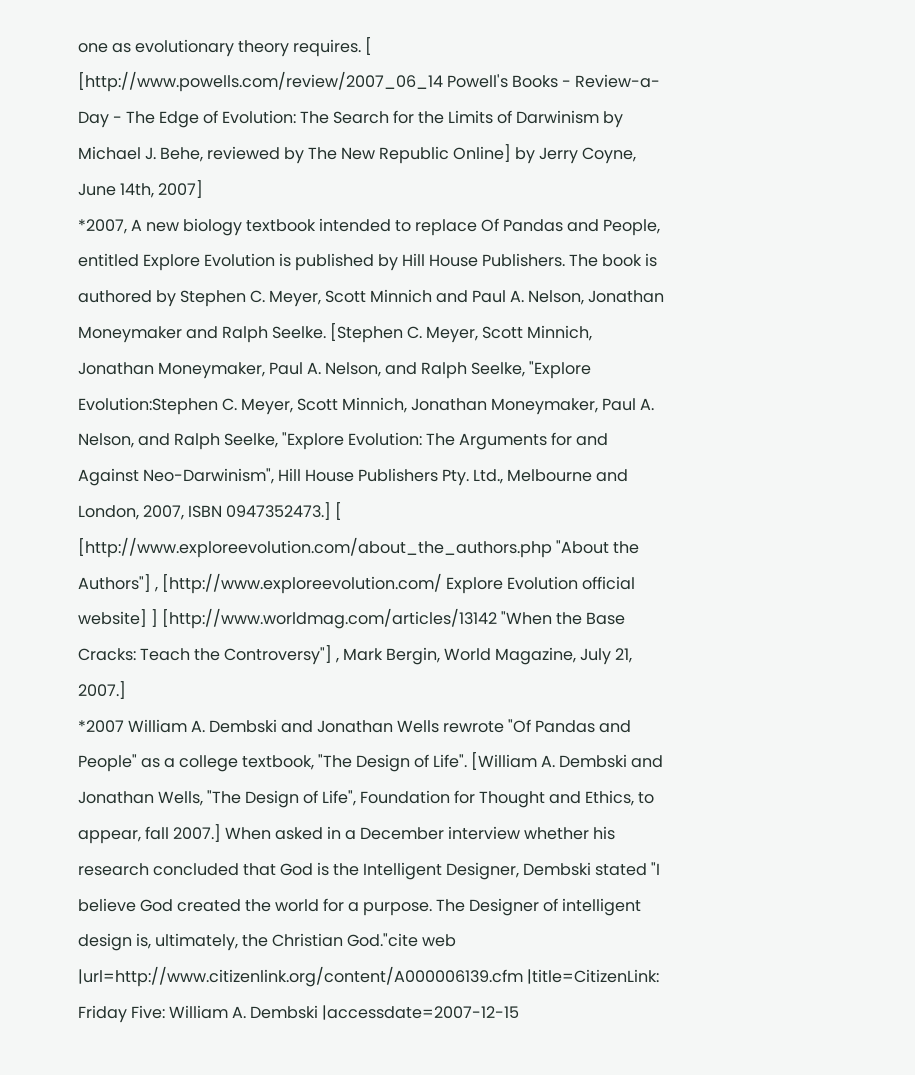one as evolutionary theory requires. [ [http://www.powells.com/review/2007_06_14 Powell's Books - Review-a-Day - The Edge of Evolution: The Search for the Limits of Darwinism by Michael J. Behe, reviewed by The New Republic Online] by Jerry Coyne, June 14th, 2007]
*2007, A new biology textbook intended to replace Of Pandas and People, entitled Explore Evolution is published by Hill House Publishers. The book is authored by Stephen C. Meyer, Scott Minnich and Paul A. Nelson, Jonathan Moneymaker and Ralph Seelke. [Stephen C. Meyer, Scott Minnich, Jonathan Moneymaker, Paul A. Nelson, and Ralph Seelke, "Explore Evolution:Stephen C. Meyer, Scott Minnich, Jonathan Moneymaker, Paul A. Nelson, and Ralph Seelke, "Explore Evolution: The Arguments for and Against Neo-Darwinism", Hill House Publishers Pty. Ltd., Melbourne and London, 2007, ISBN 0947352473.] [ [http://www.exploreevolution.com/about_the_authors.php "About the Authors"] , [http://www.exploreevolution.com/ Explore Evolution official website] ] [http://www.worldmag.com/articles/13142 "When the Base Cracks: Teach the Controversy"] , Mark Bergin, World Magazine, July 21, 2007.]
*2007 William A. Dembski and Jonathan Wells rewrote "Of Pandas and People" as a college textbook, "The Design of Life". [William A. Dembski and Jonathan Wells, "The Design of Life", Foundation for Thought and Ethics, to appear, fall 2007.] When asked in a December interview whether his research concluded that God is the Intelligent Designer, Dembski stated "I believe God created the world for a purpose. The Designer of intelligent design is, ultimately, the Christian God."cite web |url=http://www.citizenlink.org/content/A000006139.cfm |title=CitizenLink: Friday Five: William A. Dembski |accessdate=2007-12-15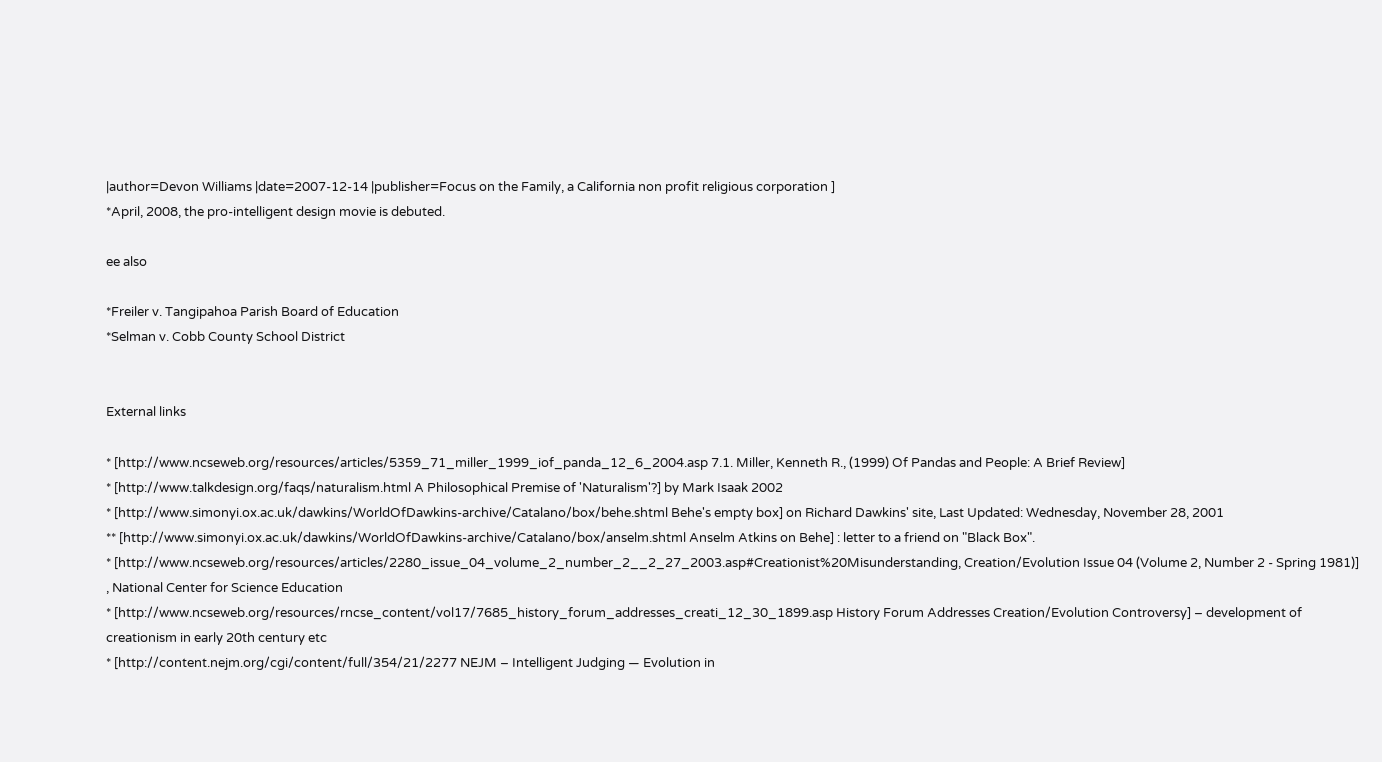|author=Devon Williams |date=2007-12-14 |publisher=Focus on the Family, a California non profit religious corporation ]
*April, 2008, the pro-intelligent design movie is debuted.

ee also

*Freiler v. Tangipahoa Parish Board of Education
*Selman v. Cobb County School District


External links

* [http://www.ncseweb.org/resources/articles/5359_71_miller_1999_iof_panda_12_6_2004.asp 7.1. Miller, Kenneth R., (1999) Of Pandas and People: A Brief Review]
* [http://www.talkdesign.org/faqs/naturalism.html A Philosophical Premise of 'Naturalism'?] by Mark Isaak 2002
* [http://www.simonyi.ox.ac.uk/dawkins/WorldOfDawkins-archive/Catalano/box/behe.shtml Behe's empty box] on Richard Dawkins' site, Last Updated: Wednesday, November 28, 2001
** [http://www.simonyi.ox.ac.uk/dawkins/WorldOfDawkins-archive/Catalano/box/anselm.shtml Anselm Atkins on Behe] : letter to a friend on "Black Box".
* [http://www.ncseweb.org/resources/articles/2280_issue_04_volume_2_number_2__2_27_2003.asp#Creationist%20Misunderstanding, Creation/Evolution Issue 04 (Volume 2, Number 2 - Spring 1981)] , National Center for Science Education
* [http://www.ncseweb.org/resources/rncse_content/vol17/7685_history_forum_addresses_creati_12_30_1899.asp History Forum Addresses Creation/Evolution Controversy] – development of creationism in early 20th century etc
* [http://content.nejm.org/cgi/content/full/354/21/2277 NEJM – Intelligent Judging — Evolution in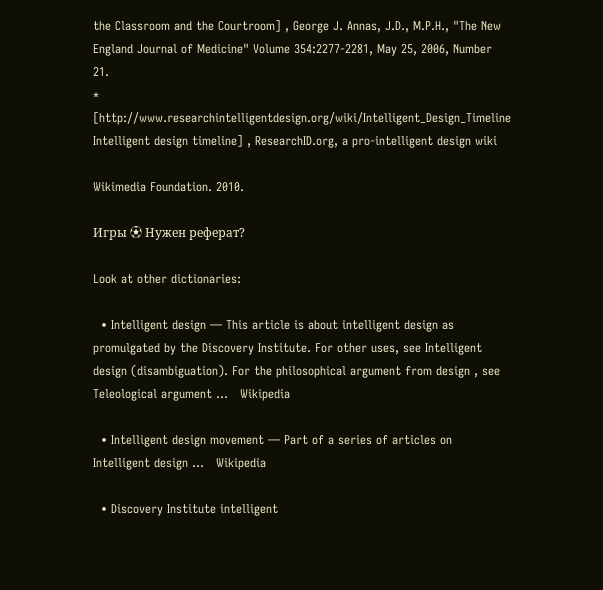the Classroom and the Courtroom] , George J. Annas, J.D., M.P.H., "The New England Journal of Medicine" Volume 354:2277-2281, May 25, 2006, Number 21.
* [http://www.researchintelligentdesign.org/wiki/Intelligent_Design_Timeline Intelligent design timeline] , ResearchID.org, a pro-intelligent design wiki

Wikimedia Foundation. 2010.

Игры ⚽ Нужен реферат?

Look at other dictionaries:

  • Intelligent design — This article is about intelligent design as promulgated by the Discovery Institute. For other uses, see Intelligent design (disambiguation). For the philosophical argument from design , see Teleological argument …   Wikipedia

  • Intelligent design movement — Part of a series of articles on Intelligent design …   Wikipedia

  • Discovery Institute intelligent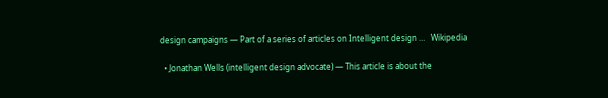design campaigns — Part of a series of articles on Intelligent design …   Wikipedia

  • Jonathan Wells (intelligent design advocate) — This article is about the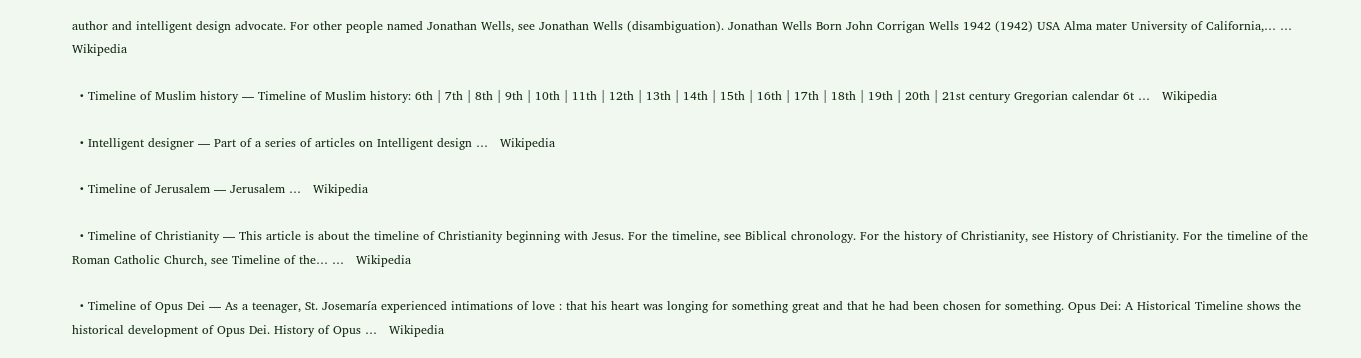author and intelligent design advocate. For other people named Jonathan Wells, see Jonathan Wells (disambiguation). Jonathan Wells Born John Corrigan Wells 1942 (1942) USA Alma mater University of California,… …   Wikipedia

  • Timeline of Muslim history — Timeline of Muslim history: 6th | 7th | 8th | 9th | 10th | 11th | 12th | 13th | 14th | 15th | 16th | 17th | 18th | 19th | 20th | 21st century Gregorian calendar 6t …   Wikipedia

  • Intelligent designer — Part of a series of articles on Intelligent design …   Wikipedia

  • Timeline of Jerusalem — Jerusalem …   Wikipedia

  • Timeline of Christianity — This article is about the timeline of Christianity beginning with Jesus. For the timeline, see Biblical chronology. For the history of Christianity, see History of Christianity. For the timeline of the Roman Catholic Church, see Timeline of the… …   Wikipedia

  • Timeline of Opus Dei — As a teenager, St. Josemaría experienced intimations of love : that his heart was longing for something great and that he had been chosen for something. Opus Dei: A Historical Timeline shows the historical development of Opus Dei. History of Opus …   Wikipedia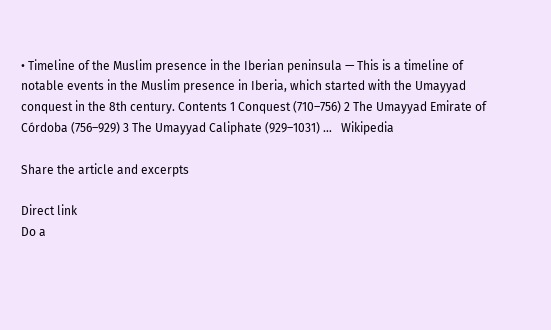• Timeline of the Muslim presence in the Iberian peninsula — This is a timeline of notable events in the Muslim presence in Iberia, which started with the Umayyad conquest in the 8th century. Contents 1 Conquest (710–756) 2 The Umayyad Emirate of Córdoba (756–929) 3 The Umayyad Caliphate (929–1031) …   Wikipedia

Share the article and excerpts

Direct link
Do a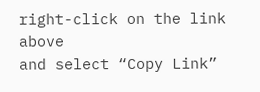right-click on the link above
and select “Copy Link”